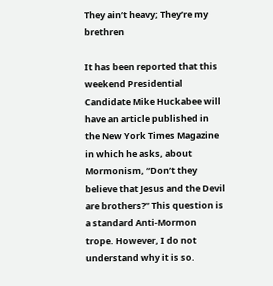They ain’t heavy; They’re my brethren

It has been reported that this weekend Presidential Candidate Mike Huckabee will have an article published in the New York Times Magazine in which he asks, about Mormonism, “Don’t they believe that Jesus and the Devil are brothers?” This question is a standard Anti-Mormon trope. However, I do not understand why it is so.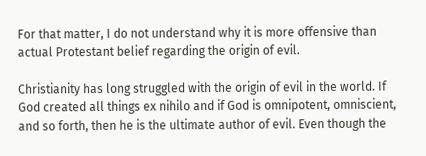For that matter, I do not understand why it is more offensive than actual Protestant belief regarding the origin of evil.

Christianity has long struggled with the origin of evil in the world. If God created all things ex nihilo and if God is omnipotent, omniscient, and so forth, then he is the ultimate author of evil. Even though the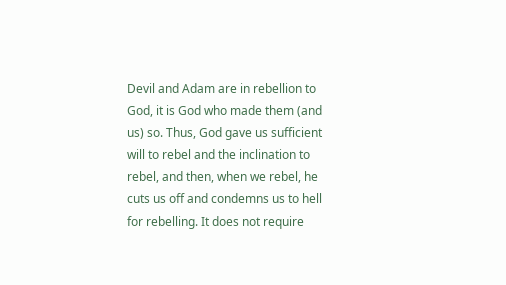Devil and Adam are in rebellion to God, it is God who made them (and us) so. Thus, God gave us sufficient will to rebel and the inclination to rebel, and then, when we rebel, he cuts us off and condemns us to hell for rebelling. It does not require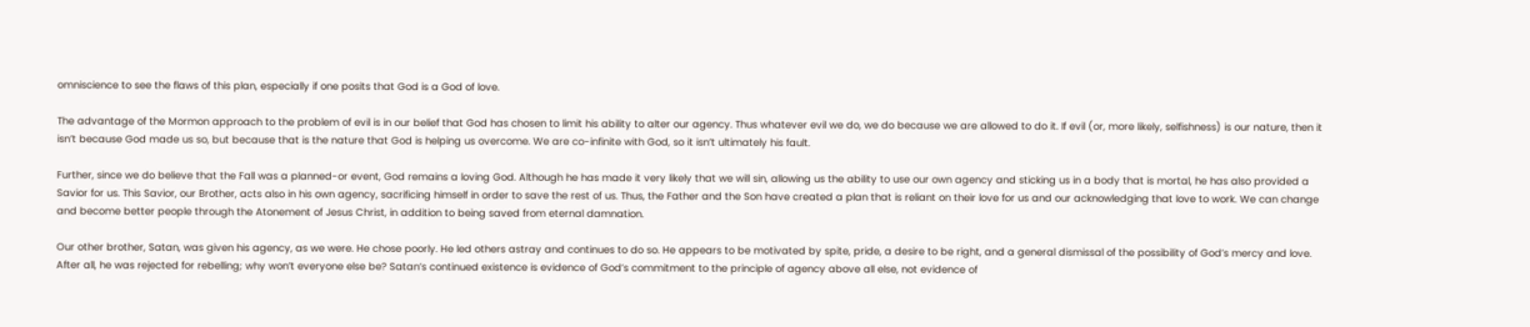omniscience to see the flaws of this plan, especially if one posits that God is a God of love.

The advantage of the Mormon approach to the problem of evil is in our belief that God has chosen to limit his ability to alter our agency. Thus whatever evil we do, we do because we are allowed to do it. If evil (or, more likely, selfishness) is our nature, then it isn’t because God made us so, but because that is the nature that God is helping us overcome. We are co-infinite with God, so it isn’t ultimately his fault.

Further, since we do believe that the Fall was a planned-or event, God remains a loving God. Although he has made it very likely that we will sin, allowing us the ability to use our own agency and sticking us in a body that is mortal, he has also provided a Savior for us. This Savior, our Brother, acts also in his own agency, sacrificing himself in order to save the rest of us. Thus, the Father and the Son have created a plan that is reliant on their love for us and our acknowledging that love to work. We can change and become better people through the Atonement of Jesus Christ, in addition to being saved from eternal damnation.

Our other brother, Satan, was given his agency, as we were. He chose poorly. He led others astray and continues to do so. He appears to be motivated by spite, pride, a desire to be right, and a general dismissal of the possibility of God’s mercy and love. After all, he was rejected for rebelling; why won’t everyone else be? Satan’s continued existence is evidence of God’s commitment to the principle of agency above all else, not evidence of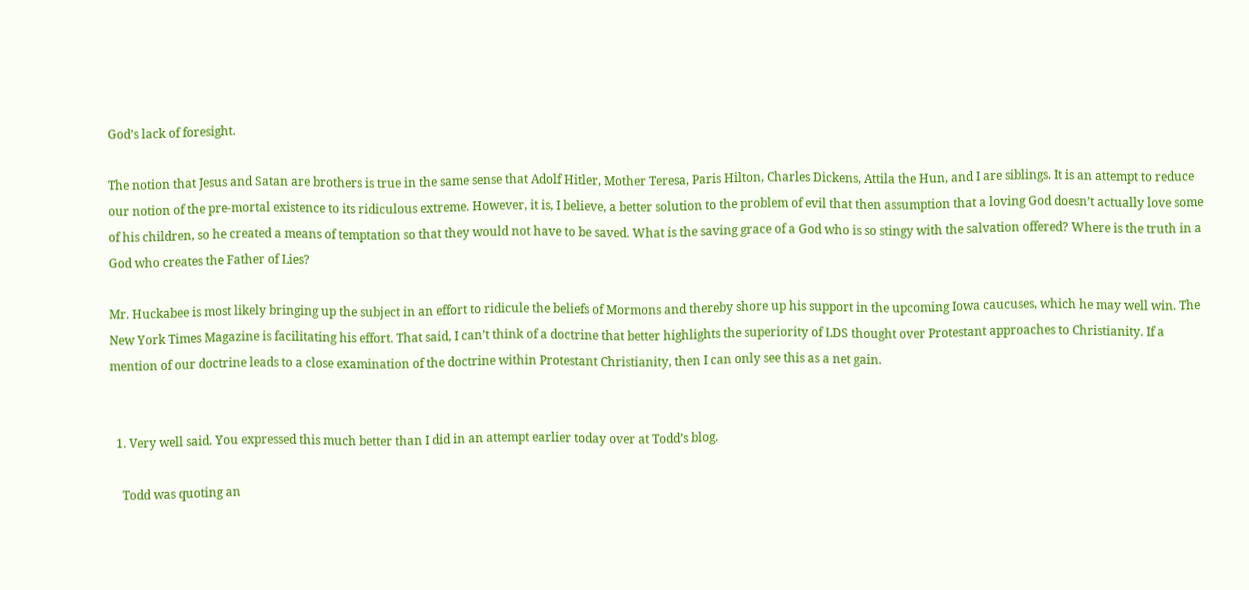God’s lack of foresight.

The notion that Jesus and Satan are brothers is true in the same sense that Adolf Hitler, Mother Teresa, Paris Hilton, Charles Dickens, Attila the Hun, and I are siblings. It is an attempt to reduce our notion of the pre-mortal existence to its ridiculous extreme. However, it is, I believe, a better solution to the problem of evil that then assumption that a loving God doesn’t actually love some of his children, so he created a means of temptation so that they would not have to be saved. What is the saving grace of a God who is so stingy with the salvation offered? Where is the truth in a God who creates the Father of Lies?

Mr. Huckabee is most likely bringing up the subject in an effort to ridicule the beliefs of Mormons and thereby shore up his support in the upcoming Iowa caucuses, which he may well win. The New York Times Magazine is facilitating his effort. That said, I can’t think of a doctrine that better highlights the superiority of LDS thought over Protestant approaches to Christianity. If a mention of our doctrine leads to a close examination of the doctrine within Protestant Christianity, then I can only see this as a net gain.


  1. Very well said. You expressed this much better than I did in an attempt earlier today over at Todd’s blog.

    Todd was quoting an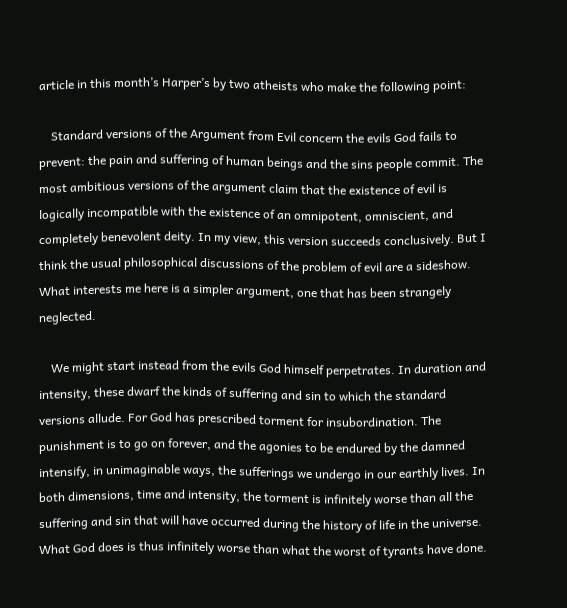article in this month’s Harper’s by two atheists who make the following point:

    Standard versions of the Argument from Evil concern the evils God fails to prevent: the pain and suffering of human beings and the sins people commit. The most ambitious versions of the argument claim that the existence of evil is logically incompatible with the existence of an omnipotent, omniscient, and completely benevolent deity. In my view, this version succeeds conclusively. But I think the usual philosophical discussions of the problem of evil are a sideshow. What interests me here is a simpler argument, one that has been strangely neglected.

    We might start instead from the evils God himself perpetrates. In duration and intensity, these dwarf the kinds of suffering and sin to which the standard versions allude. For God has prescribed torment for insubordination. The punishment is to go on forever, and the agonies to be endured by the damned intensify, in unimaginable ways, the sufferings we undergo in our earthly lives. In both dimensions, time and intensity, the torment is infinitely worse than all the suffering and sin that will have occurred during the history of life in the universe. What God does is thus infinitely worse than what the worst of tyrants have done.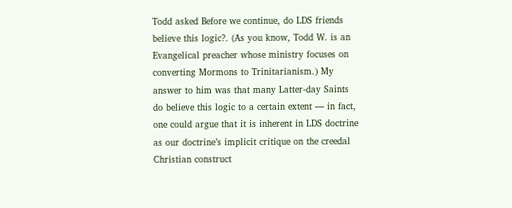Todd asked Before we continue, do LDS friends believe this logic?. (As you know, Todd W. is an Evangelical preacher whose ministry focuses on converting Mormons to Trinitarianism.) My answer to him was that many Latter-day Saints do believe this logic to a certain extent — in fact, one could argue that it is inherent in LDS doctrine as our doctrine’s implicit critique on the creedal Christian construct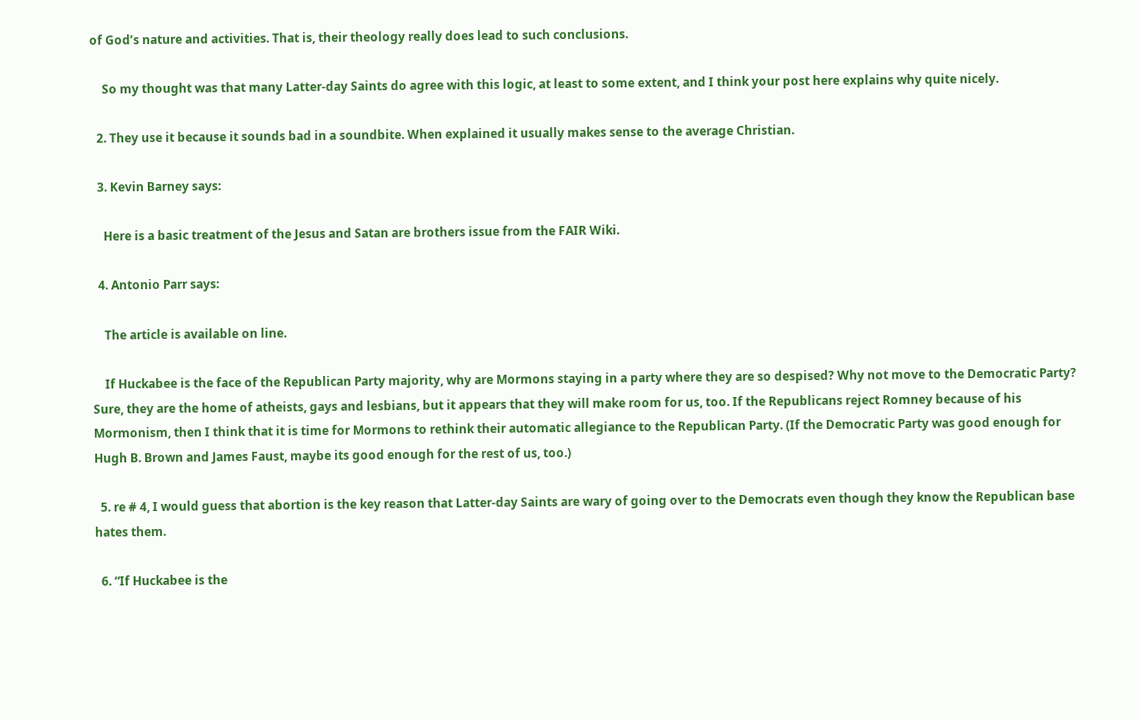of God’s nature and activities. That is, their theology really does lead to such conclusions.

    So my thought was that many Latter-day Saints do agree with this logic, at least to some extent, and I think your post here explains why quite nicely.

  2. They use it because it sounds bad in a soundbite. When explained it usually makes sense to the average Christian.

  3. Kevin Barney says:

    Here is a basic treatment of the Jesus and Satan are brothers issue from the FAIR Wiki.

  4. Antonio Parr says:

    The article is available on line.

    If Huckabee is the face of the Republican Party majority, why are Mormons staying in a party where they are so despised? Why not move to the Democratic Party? Sure, they are the home of atheists, gays and lesbians, but it appears that they will make room for us, too. If the Republicans reject Romney because of his Mormonism, then I think that it is time for Mormons to rethink their automatic allegiance to the Republican Party. (If the Democratic Party was good enough for Hugh B. Brown and James Faust, maybe its good enough for the rest of us, too.)

  5. re # 4, I would guess that abortion is the key reason that Latter-day Saints are wary of going over to the Democrats even though they know the Republican base hates them.

  6. “If Huckabee is the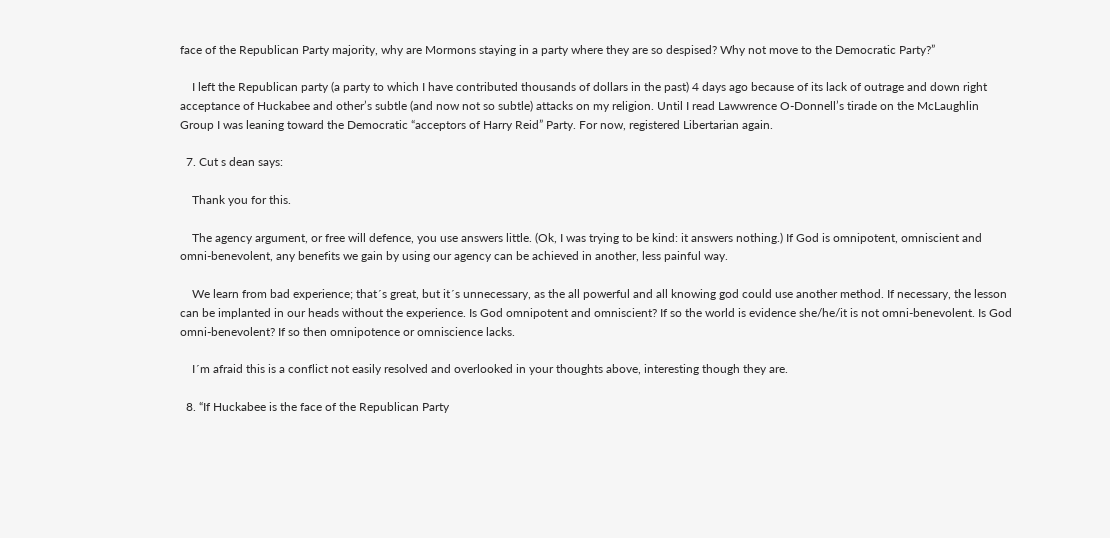face of the Republican Party majority, why are Mormons staying in a party where they are so despised? Why not move to the Democratic Party?”

    I left the Republican party (a party to which I have contributed thousands of dollars in the past) 4 days ago because of its lack of outrage and down right acceptance of Huckabee and other’s subtle (and now not so subtle) attacks on my religion. Until I read Lawwrence O-Donnell’s tirade on the McLaughlin Group I was leaning toward the Democratic “acceptors of Harry Reid” Party. For now, registered Libertarian again.

  7. Cut s dean says:

    Thank you for this.

    The agency argument, or free will defence, you use answers little. (Ok, I was trying to be kind: it answers nothing.) If God is omnipotent, omniscient and omni-benevolent, any benefits we gain by using our agency can be achieved in another, less painful way.

    We learn from bad experience; that´s great, but it´s unnecessary, as the all powerful and all knowing god could use another method. If necessary, the lesson can be implanted in our heads without the experience. Is God omnipotent and omniscient? If so the world is evidence she/he/it is not omni-benevolent. Is God omni-benevolent? If so then omnipotence or omniscience lacks.

    I´m afraid this is a conflict not easily resolved and overlooked in your thoughts above, interesting though they are.

  8. “If Huckabee is the face of the Republican Party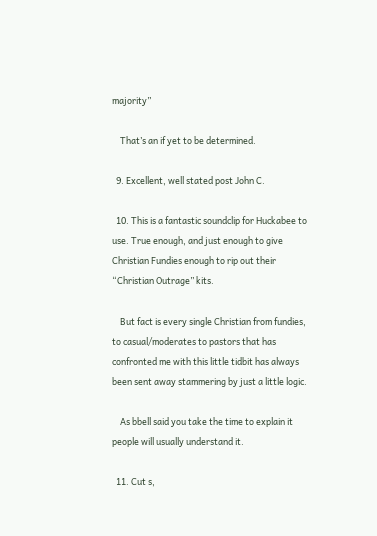majority”

    That’s an if yet to be determined.

  9. Excellent, well stated post John C.

  10. This is a fantastic soundclip for Huckabee to use. True enough, and just enough to give Christian Fundies enough to rip out their “Christian Outrage” kits.

    But fact is every single Christian from fundies, to casual/moderates to pastors that has confronted me with this little tidbit has always been sent away stammering by just a little logic.

    As bbell said you take the time to explain it people will usually understand it.

  11. Cut s,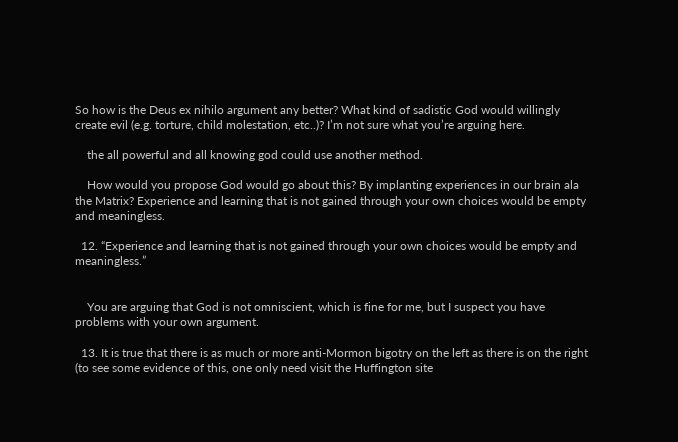So how is the Deus ex nihilo argument any better? What kind of sadistic God would willingly create evil (e.g. torture, child molestation, etc..)? I’m not sure what you’re arguing here.

    the all powerful and all knowing god could use another method.

    How would you propose God would go about this? By implanting experiences in our brain ala the Matrix? Experience and learning that is not gained through your own choices would be empty and meaningless.

  12. “Experience and learning that is not gained through your own choices would be empty and meaningless.”


    You are arguing that God is not omniscient, which is fine for me, but I suspect you have problems with your own argument.

  13. It is true that there is as much or more anti-Mormon bigotry on the left as there is on the right (to see some evidence of this, one only need visit the Huffington site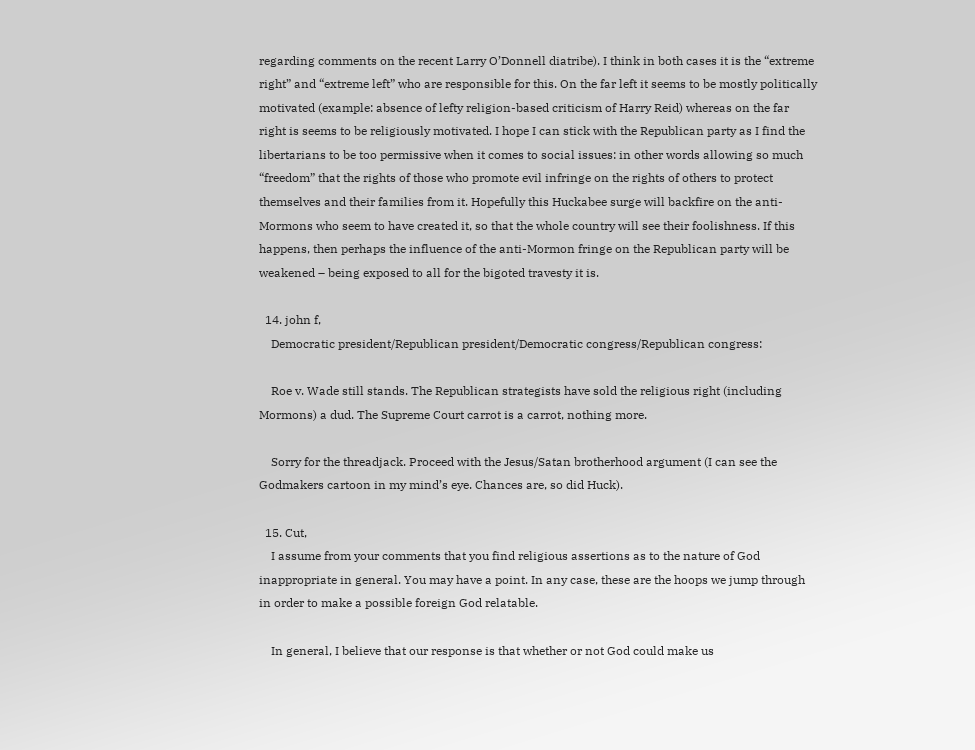regarding comments on the recent Larry O’Donnell diatribe). I think in both cases it is the “extreme right” and “extreme left” who are responsible for this. On the far left it seems to be mostly politically motivated (example: absence of lefty religion-based criticism of Harry Reid) whereas on the far right is seems to be religiously motivated. I hope I can stick with the Republican party as I find the libertarians to be too permissive when it comes to social issues: in other words allowing so much “freedom” that the rights of those who promote evil infringe on the rights of others to protect themselves and their families from it. Hopefully this Huckabee surge will backfire on the anti-Mormons who seem to have created it, so that the whole country will see their foolishness. If this happens, then perhaps the influence of the anti-Mormon fringe on the Republican party will be weakened – being exposed to all for the bigoted travesty it is.

  14. john f,
    Democratic president/Republican president/Democratic congress/Republican congress:

    Roe v. Wade still stands. The Republican strategists have sold the religious right (including Mormons) a dud. The Supreme Court carrot is a carrot, nothing more.

    Sorry for the threadjack. Proceed with the Jesus/Satan brotherhood argument (I can see the Godmakers cartoon in my mind’s eye. Chances are, so did Huck).

  15. Cut,
    I assume from your comments that you find religious assertions as to the nature of God inappropriate in general. You may have a point. In any case, these are the hoops we jump through in order to make a possible foreign God relatable.

    In general, I believe that our response is that whether or not God could make us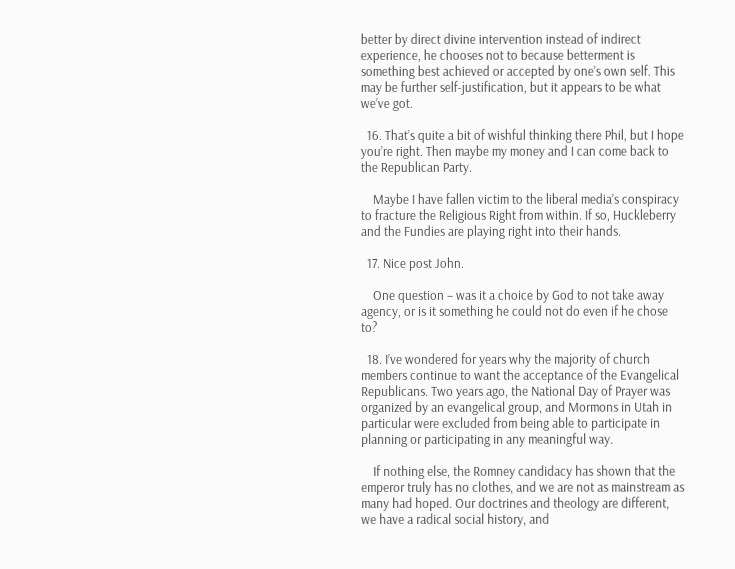better by direct divine intervention instead of indirect experience, he chooses not to because betterment is something best achieved or accepted by one’s own self. This may be further self-justification, but it appears to be what we’ve got.

  16. That’s quite a bit of wishful thinking there Phil, but I hope you’re right. Then maybe my money and I can come back to the Republican Party.

    Maybe I have fallen victim to the liberal media’s conspiracy to fracture the Religious Right from within. If so, Huckleberry and the Fundies are playing right into their hands.

  17. Nice post John.

    One question – was it a choice by God to not take away agency, or is it something he could not do even if he chose to?

  18. I’ve wondered for years why the majority of church members continue to want the acceptance of the Evangelical Republicans. Two years ago, the National Day of Prayer was organized by an evangelical group, and Mormons in Utah in particular were excluded from being able to participate in planning or participating in any meaningful way.

    If nothing else, the Romney candidacy has shown that the emperor truly has no clothes, and we are not as mainstream as many had hoped. Our doctrines and theology are different, we have a radical social history, and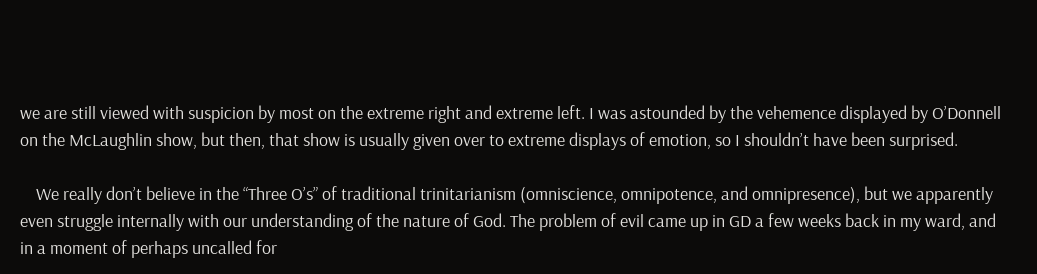we are still viewed with suspicion by most on the extreme right and extreme left. I was astounded by the vehemence displayed by O’Donnell on the McLaughlin show, but then, that show is usually given over to extreme displays of emotion, so I shouldn’t have been surprised.

    We really don’t believe in the “Three O’s” of traditional trinitarianism (omniscience, omnipotence, and omnipresence), but we apparently even struggle internally with our understanding of the nature of God. The problem of evil came up in GD a few weeks back in my ward, and in a moment of perhaps uncalled for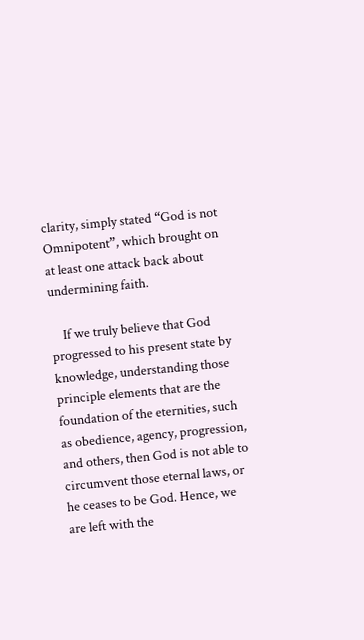clarity, simply stated “God is not Omnipotent”, which brought on at least one attack back about undermining faith.

    If we truly believe that God progressed to his present state by knowledge, understanding those principle elements that are the foundation of the eternities, such as obedience, agency, progression, and others, then God is not able to circumvent those eternal laws, or he ceases to be God. Hence, we are left with the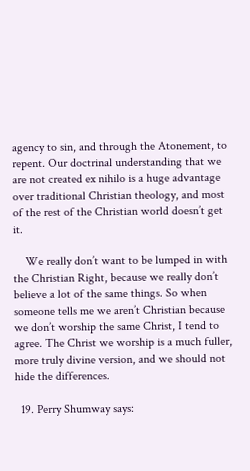agency to sin, and through the Atonement, to repent. Our doctrinal understanding that we are not created ex nihilo is a huge advantage over traditional Christian theology, and most of the rest of the Christian world doesn’t get it.

    We really don’t want to be lumped in with the Christian Right, because we really don’t believe a lot of the same things. So when someone tells me we aren’t Christian because we don’t worship the same Christ, I tend to agree. The Christ we worship is a much fuller, more truly divine version, and we should not hide the differences.

  19. Perry Shumway says: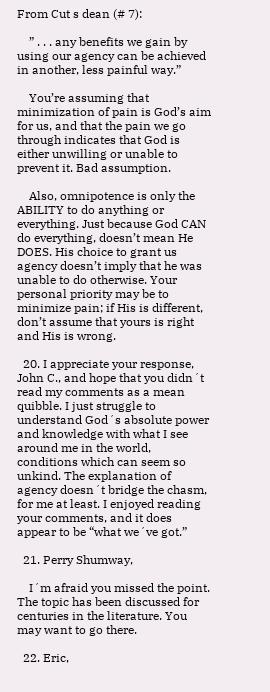From Cut s dean (# 7):

    ” . . . any benefits we gain by using our agency can be achieved in another, less painful way.”

    You’re assuming that minimization of pain is God’s aim for us, and that the pain we go through indicates that God is either unwilling or unable to prevent it. Bad assumption.

    Also, omnipotence is only the ABILITY to do anything or everything. Just because God CAN do everything, doesn’t mean He DOES. His choice to grant us agency doesn’t imply that he was unable to do otherwise. Your personal priority may be to minimize pain; if His is different, don’t assume that yours is right and His is wrong.

  20. I appreciate your response, John C., and hope that you didn´t read my comments as a mean quibble. I just struggle to understand God´s absolute power and knowledge with what I see around me in the world, conditions which can seem so unkind. The explanation of agency doesn´t bridge the chasm, for me at least. I enjoyed reading your comments, and it does appear to be “what we´ve got.”

  21. Perry Shumway,

    I´m afraid you missed the point. The topic has been discussed for centuries in the literature. You may want to go there.

  22. Eric,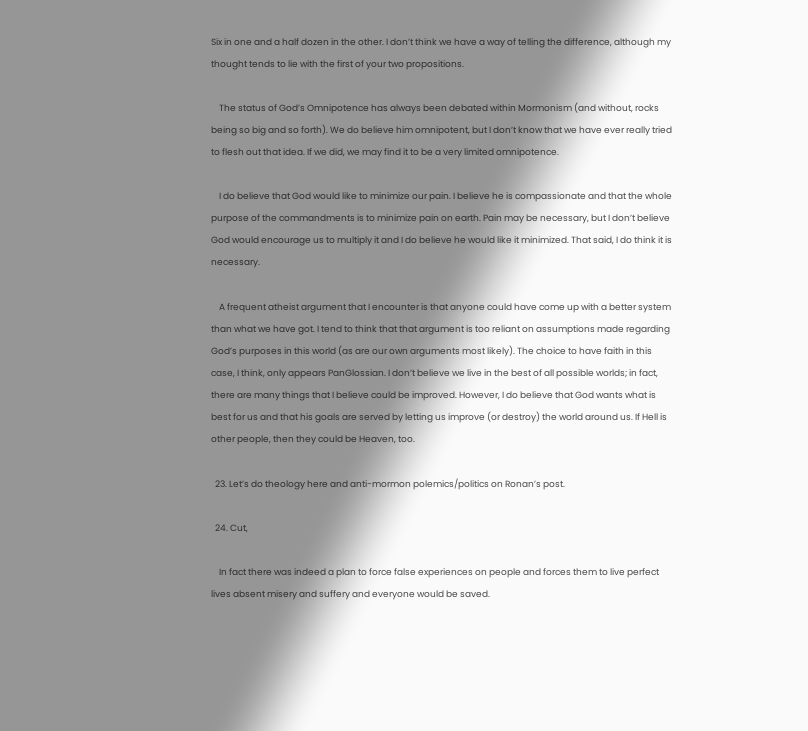Six in one and a half dozen in the other. I don’t think we have a way of telling the difference, although my thought tends to lie with the first of your two propositions.

    The status of God’s Omnipotence has always been debated within Mormonism (and without, rocks being so big and so forth). We do believe him omnipotent, but I don’t know that we have ever really tried to flesh out that idea. If we did, we may find it to be a very limited omnipotence.

    I do believe that God would like to minimize our pain. I believe he is compassionate and that the whole purpose of the commandments is to minimize pain on earth. Pain may be necessary, but I don’t believe God would encourage us to multiply it and I do believe he would like it minimized. That said, I do think it is necessary.

    A frequent atheist argument that I encounter is that anyone could have come up with a better system than what we have got. I tend to think that that argument is too reliant on assumptions made regarding God’s purposes in this world (as are our own arguments most likely). The choice to have faith in this case, I think, only appears PanGlossian. I don’t believe we live in the best of all possible worlds; in fact, there are many things that I believe could be improved. However, I do believe that God wants what is best for us and that his goals are served by letting us improve (or destroy) the world around us. If Hell is other people, then they could be Heaven, too.

  23. Let’s do theology here and anti-mormon polemics/politics on Ronan’s post.

  24. Cut,

    In fact there was indeed a plan to force false experiences on people and forces them to live perfect lives absent misery and suffery and everyone would be saved.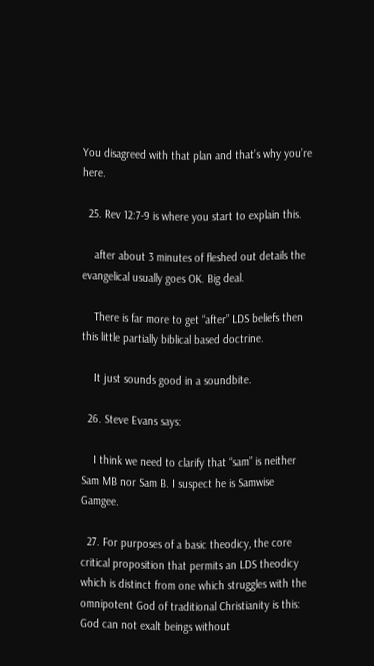You disagreed with that plan and that’s why you’re here.

  25. Rev 12:7-9 is where you start to explain this.

    after about 3 minutes of fleshed out details the evangelical usually goes OK. Big deal.

    There is far more to get “after” LDS beliefs then this little partially biblical based doctrine.

    It just sounds good in a soundbite.

  26. Steve Evans says:

    I think we need to clarify that “sam” is neither Sam MB nor Sam B. I suspect he is Samwise Gamgee.

  27. For purposes of a basic theodicy, the core critical proposition that permits an LDS theodicy which is distinct from one which struggles with the omnipotent God of traditional Christianity is this: God can not exalt beings without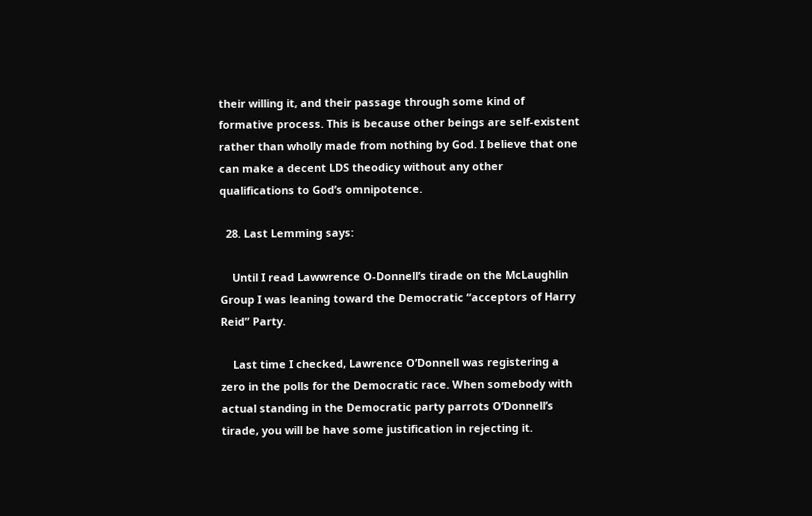their willing it, and their passage through some kind of formative process. This is because other beings are self-existent rather than wholly made from nothing by God. I believe that one can make a decent LDS theodicy without any other qualifications to God’s omnipotence.

  28. Last Lemming says:

    Until I read Lawwrence O-Donnell’s tirade on the McLaughlin Group I was leaning toward the Democratic “acceptors of Harry Reid” Party.

    Last time I checked, Lawrence O’Donnell was registering a zero in the polls for the Democratic race. When somebody with actual standing in the Democratic party parrots O’Donnell’s tirade, you will be have some justification in rejecting it.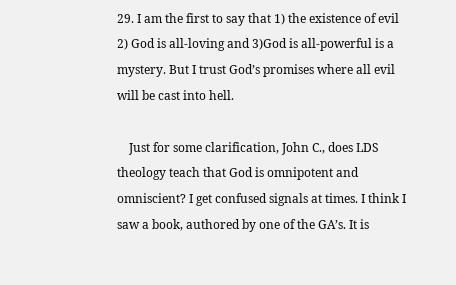29. I am the first to say that 1) the existence of evil 2) God is all-loving and 3)God is all-powerful is a mystery. But I trust God’s promises where all evil will be cast into hell.

    Just for some clarification, John C., does LDS theology teach that God is omnipotent and omniscient? I get confused signals at times. I think I saw a book, authored by one of the GA’s. It is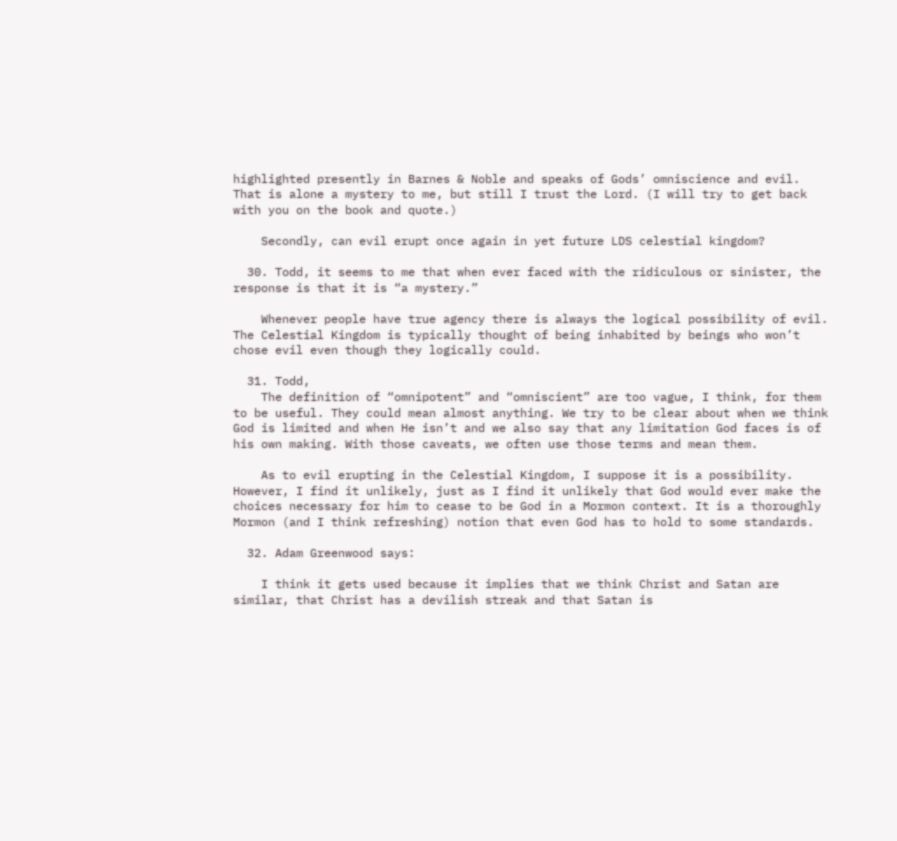highlighted presently in Barnes & Noble and speaks of Gods’ omniscience and evil. That is alone a mystery to me, but still I trust the Lord. (I will try to get back with you on the book and quote.)

    Secondly, can evil erupt once again in yet future LDS celestial kingdom?

  30. Todd, it seems to me that when ever faced with the ridiculous or sinister, the response is that it is “a mystery.”

    Whenever people have true agency there is always the logical possibility of evil. The Celestial Kingdom is typically thought of being inhabited by beings who won’t chose evil even though they logically could.

  31. Todd,
    The definition of “omnipotent” and “omniscient” are too vague, I think, for them to be useful. They could mean almost anything. We try to be clear about when we think God is limited and when He isn’t and we also say that any limitation God faces is of his own making. With those caveats, we often use those terms and mean them.

    As to evil erupting in the Celestial Kingdom, I suppose it is a possibility. However, I find it unlikely, just as I find it unlikely that God would ever make the choices necessary for him to cease to be God in a Mormon context. It is a thoroughly Mormon (and I think refreshing) notion that even God has to hold to some standards.

  32. Adam Greenwood says:

    I think it gets used because it implies that we think Christ and Satan are similar, that Christ has a devilish streak and that Satan is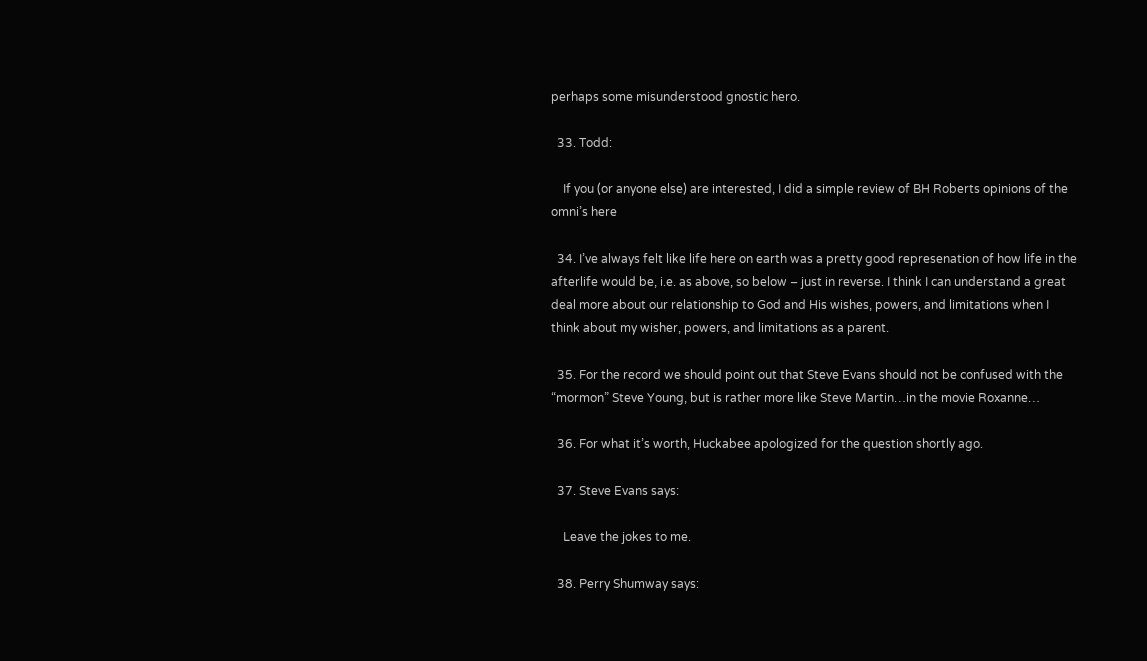perhaps some misunderstood gnostic hero.

  33. Todd:

    If you (or anyone else) are interested, I did a simple review of BH Roberts opinions of the omni’s here

  34. I’ve always felt like life here on earth was a pretty good represenation of how life in the afterlife would be, i.e. as above, so below – just in reverse. I think I can understand a great deal more about our relationship to God and His wishes, powers, and limitations when I think about my wisher, powers, and limitations as a parent.

  35. For the record we should point out that Steve Evans should not be confused with the “mormon” Steve Young, but is rather more like Steve Martin…in the movie Roxanne…

  36. For what it’s worth, Huckabee apologized for the question shortly ago.

  37. Steve Evans says:

    Leave the jokes to me.

  38. Perry Shumway says: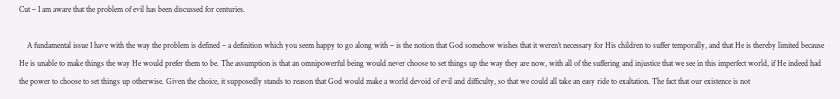Cut – I am aware that the problem of evil has been discussed for centuries.

    A fundamental issue I have with the way the problem is defined – a definition which you seem happy to go along with – is the notion that God somehow wishes that it weren’t necessary for His children to suffer temporally, and that He is thereby limited because He is unable to make things the way He would prefer them to be. The assumption is that an omnipowerful being would never choose to set things up the way they are now, with all of the suffering and injustice that we see in this imperfect world, if He indeed had the power to choose to set things up otherwise. Given the choice, it supposedly stands to reason that God would make a world devoid of evil and difficulty, so that we could all take an easy ride to exaltation. The fact that our existence is not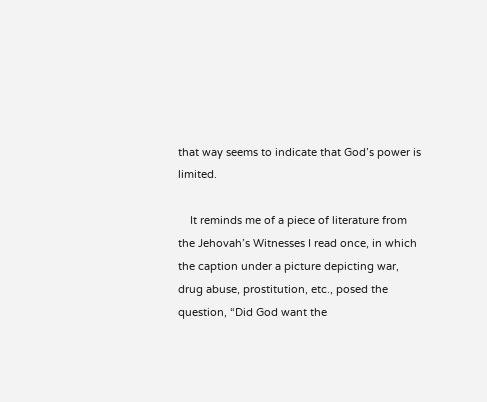that way seems to indicate that God’s power is limited.

    It reminds me of a piece of literature from the Jehovah’s Witnesses I read once, in which the caption under a picture depicting war, drug abuse, prostitution, etc., posed the question, “Did God want the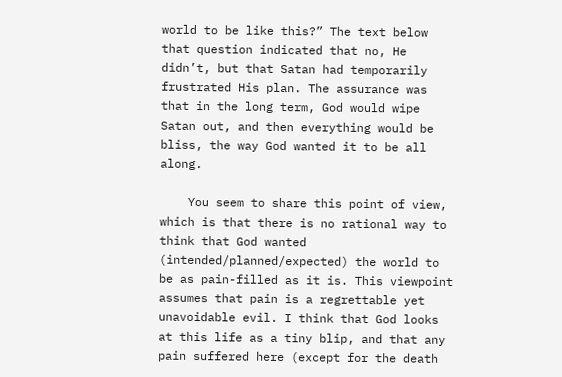world to be like this?” The text below that question indicated that no, He didn’t, but that Satan had temporarily frustrated His plan. The assurance was that in the long term, God would wipe Satan out, and then everything would be bliss, the way God wanted it to be all along.

    You seem to share this point of view, which is that there is no rational way to think that God wanted (intended/planned/expected) the world to be as pain-filled as it is. This viewpoint assumes that pain is a regrettable yet unavoidable evil. I think that God looks at this life as a tiny blip, and that any pain suffered here (except for the death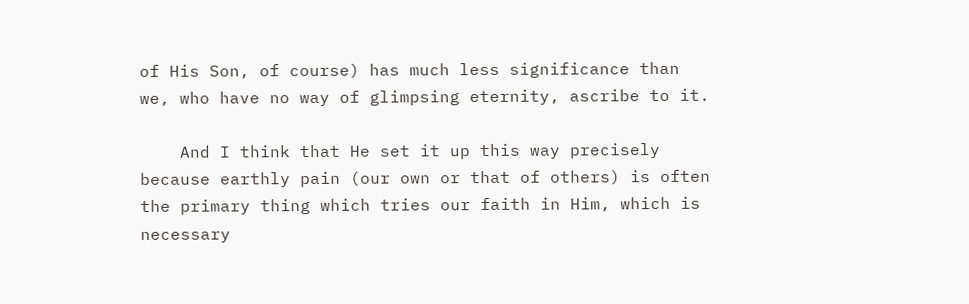of His Son, of course) has much less significance than we, who have no way of glimpsing eternity, ascribe to it.

    And I think that He set it up this way precisely because earthly pain (our own or that of others) is often the primary thing which tries our faith in Him, which is necessary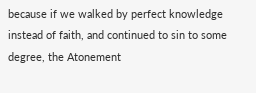because if we walked by perfect knowledge instead of faith, and continued to sin to some degree, the Atonement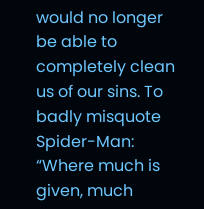would no longer be able to completely clean us of our sins. To badly misquote Spider-Man: “Where much is given, much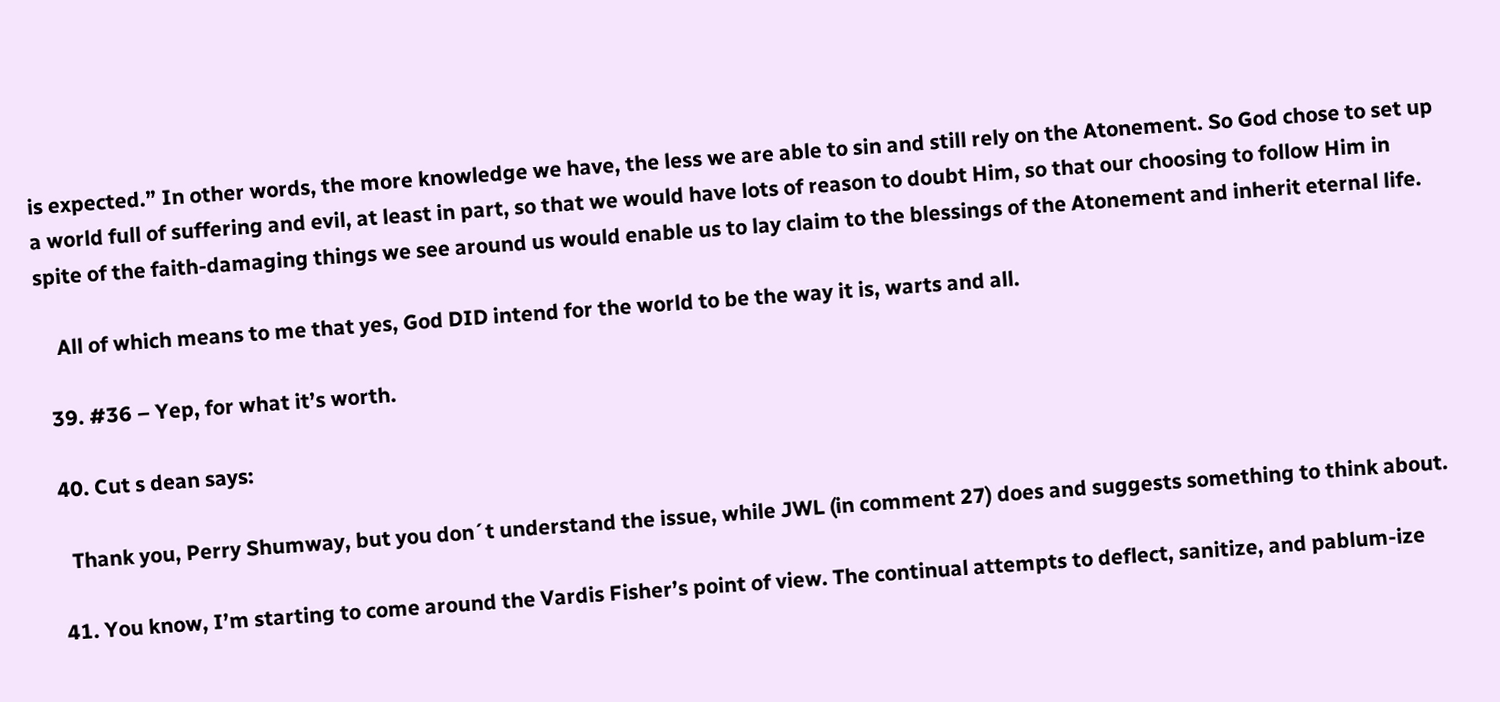is expected.” In other words, the more knowledge we have, the less we are able to sin and still rely on the Atonement. So God chose to set up a world full of suffering and evil, at least in part, so that we would have lots of reason to doubt Him, so that our choosing to follow Him in spite of the faith-damaging things we see around us would enable us to lay claim to the blessings of the Atonement and inherit eternal life.

    All of which means to me that yes, God DID intend for the world to be the way it is, warts and all.

  39. #36 – Yep, for what it’s worth.

  40. Cut s dean says:

    Thank you, Perry Shumway, but you don´t understand the issue, while JWL (in comment 27) does and suggests something to think about.

  41. You know, I’m starting to come around the Vardis Fisher’s point of view. The continual attempts to deflect, sanitize, and pablum-ize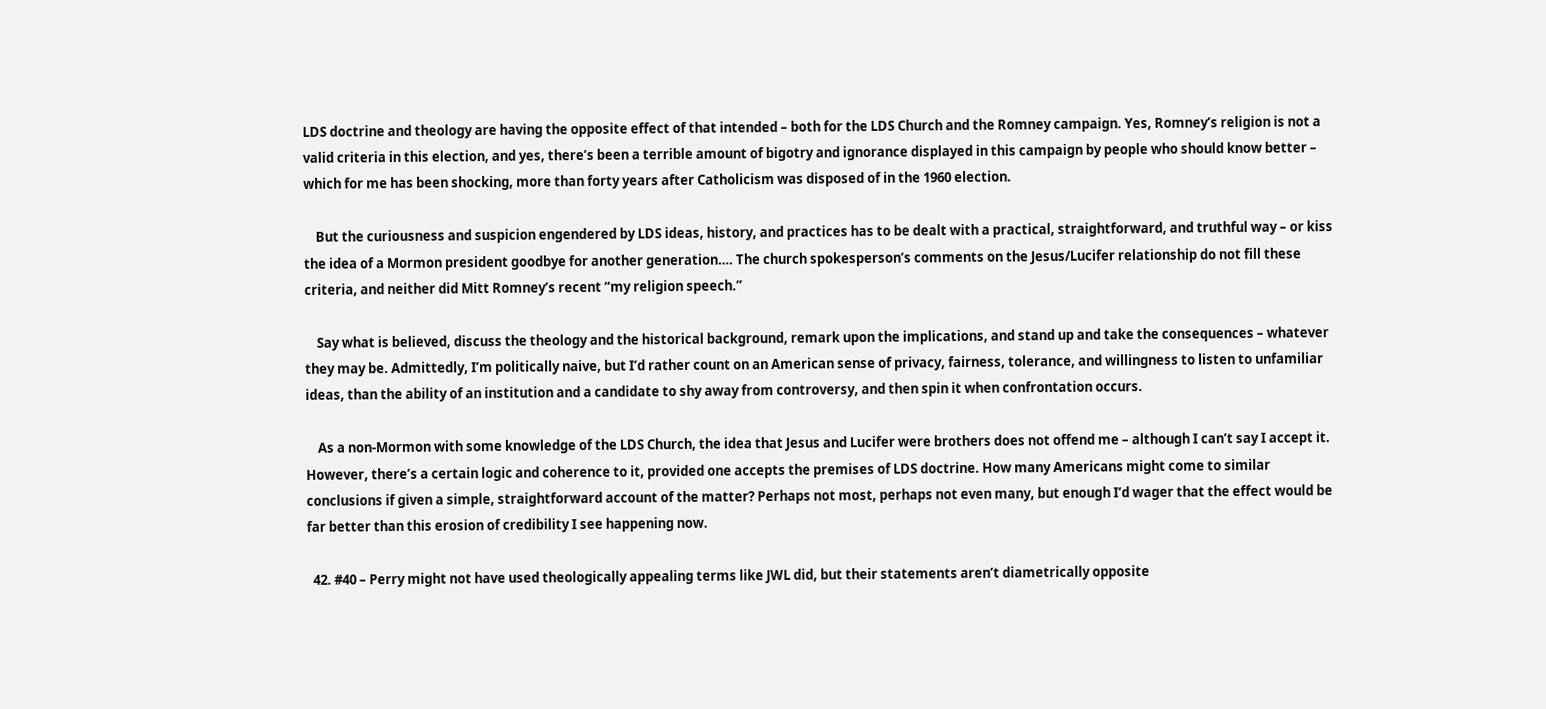LDS doctrine and theology are having the opposite effect of that intended – both for the LDS Church and the Romney campaign. Yes, Romney’s religion is not a valid criteria in this election, and yes, there’s been a terrible amount of bigotry and ignorance displayed in this campaign by people who should know better – which for me has been shocking, more than forty years after Catholicism was disposed of in the 1960 election.

    But the curiousness and suspicion engendered by LDS ideas, history, and practices has to be dealt with a practical, straightforward, and truthful way – or kiss the idea of a Mormon president goodbye for another generation…. The church spokesperson’s comments on the Jesus/Lucifer relationship do not fill these criteria, and neither did Mitt Romney’s recent “my religion speech.”

    Say what is believed, discuss the theology and the historical background, remark upon the implications, and stand up and take the consequences – whatever they may be. Admittedly, I’m politically naive, but I’d rather count on an American sense of privacy, fairness, tolerance, and willingness to listen to unfamiliar ideas, than the ability of an institution and a candidate to shy away from controversy, and then spin it when confrontation occurs.

    As a non-Mormon with some knowledge of the LDS Church, the idea that Jesus and Lucifer were brothers does not offend me – although I can’t say I accept it. However, there’s a certain logic and coherence to it, provided one accepts the premises of LDS doctrine. How many Americans might come to similar conclusions if given a simple, straightforward account of the matter? Perhaps not most, perhaps not even many, but enough I’d wager that the effect would be far better than this erosion of credibility I see happening now.

  42. #40 – Perry might not have used theologically appealing terms like JWL did, but their statements aren’t diametrically opposite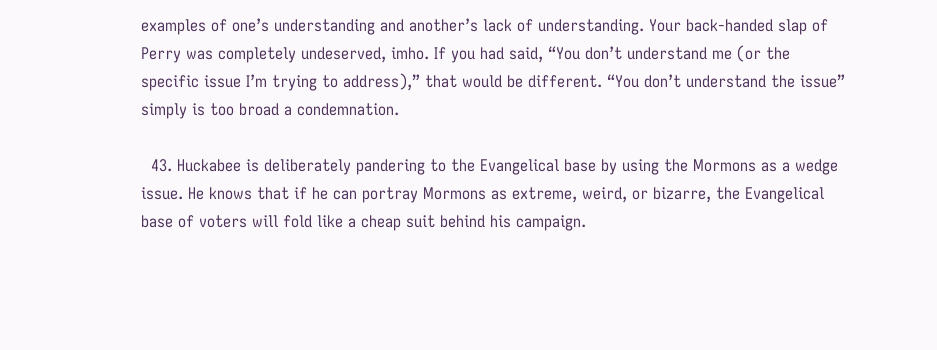examples of one’s understanding and another’s lack of understanding. Your back-handed slap of Perry was completely undeserved, imho. If you had said, “You don’t understand me (or the specific issue I’m trying to address),” that would be different. “You don’t understand the issue” simply is too broad a condemnation.

  43. Huckabee is deliberately pandering to the Evangelical base by using the Mormons as a wedge issue. He knows that if he can portray Mormons as extreme, weird, or bizarre, the Evangelical base of voters will fold like a cheap suit behind his campaign.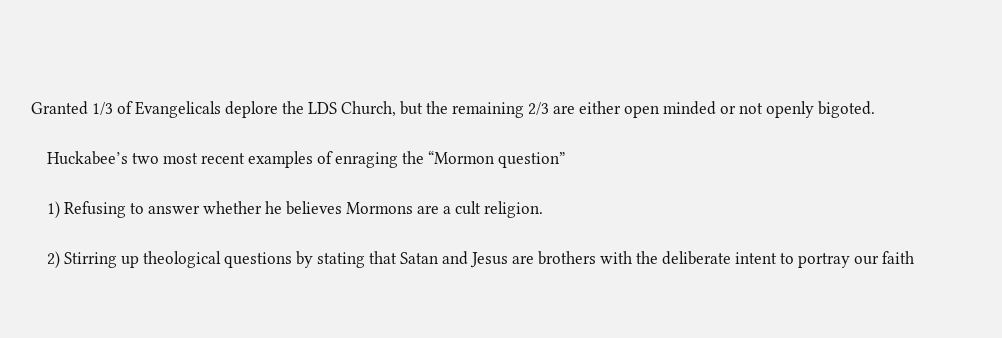Granted 1/3 of Evangelicals deplore the LDS Church, but the remaining 2/3 are either open minded or not openly bigoted.

    Huckabee’s two most recent examples of enraging the “Mormon question”

    1) Refusing to answer whether he believes Mormons are a cult religion.

    2) Stirring up theological questions by stating that Satan and Jesus are brothers with the deliberate intent to portray our faith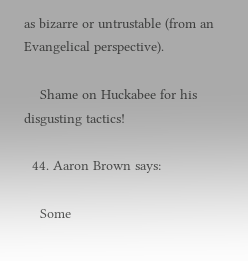as bizarre or untrustable (from an Evangelical perspective).

    Shame on Huckabee for his disgusting tactics!

  44. Aaron Brown says:

    Some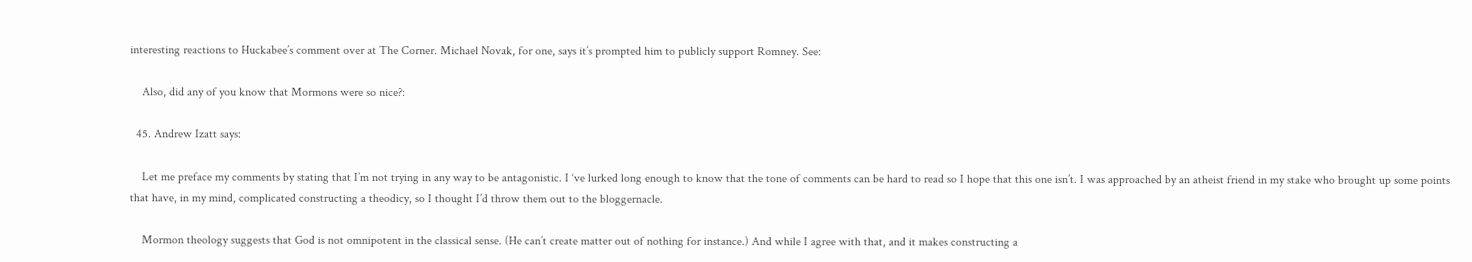interesting reactions to Huckabee’s comment over at The Corner. Michael Novak, for one, says it’s prompted him to publicly support Romney. See:

    Also, did any of you know that Mormons were so nice?:

  45. Andrew Izatt says:

    Let me preface my comments by stating that I’m not trying in any way to be antagonistic. I ‘ve lurked long enough to know that the tone of comments can be hard to read so I hope that this one isn’t. I was approached by an atheist friend in my stake who brought up some points that have, in my mind, complicated constructing a theodicy, so I thought I’d throw them out to the bloggernacle.

    Mormon theology suggests that God is not omnipotent in the classical sense. (He can’t create matter out of nothing for instance.) And while I agree with that, and it makes constructing a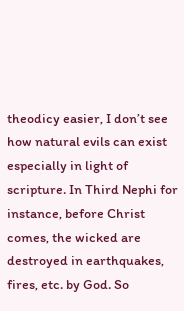theodicy easier, I don’t see how natural evils can exist especially in light of scripture. In Third Nephi for instance, before Christ comes, the wicked are destroyed in earthquakes, fires, etc. by God. So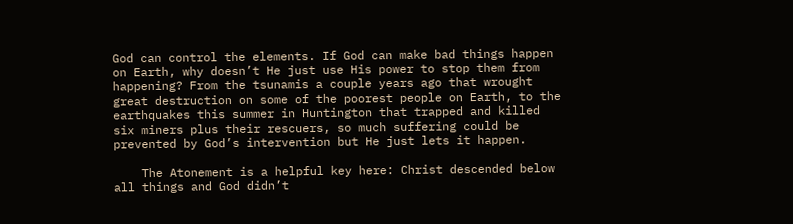God can control the elements. If God can make bad things happen on Earth, why doesn’t He just use His power to stop them from happening? From the tsunamis a couple years ago that wrought great destruction on some of the poorest people on Earth, to the earthquakes this summer in Huntington that trapped and killed six miners plus their rescuers, so much suffering could be prevented by God’s intervention but He just lets it happen.

    The Atonement is a helpful key here: Christ descended below all things and God didn’t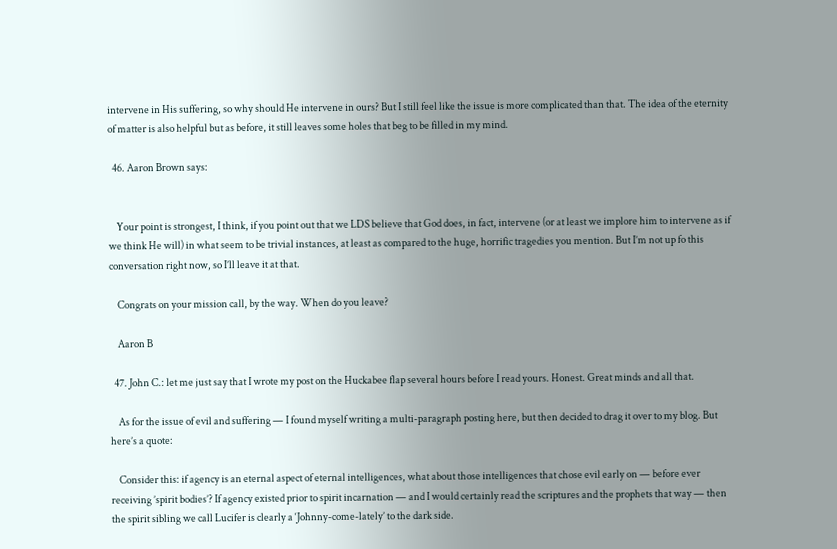intervene in His suffering, so why should He intervene in ours? But I still feel like the issue is more complicated than that. The idea of the eternity of matter is also helpful but as before, it still leaves some holes that beg to be filled in my mind.

  46. Aaron Brown says:


    Your point is strongest, I think, if you point out that we LDS believe that God does, in fact, intervene (or at least we implore him to intervene as if we think He will) in what seem to be trivial instances, at least as compared to the huge, horrific tragedies you mention. But I’m not up fo this conversation right now, so I’ll leave it at that.

    Congrats on your mission call, by the way. When do you leave?

    Aaron B

  47. John C.: let me just say that I wrote my post on the Huckabee flap several hours before I read yours. Honest. Great minds and all that.

    As for the issue of evil and suffering — I found myself writing a multi-paragraph posting here, but then decided to drag it over to my blog. But here’s a quote:

    Consider this: if agency is an eternal aspect of eternal intelligences, what about those intelligences that chose evil early on — before ever receiving ’spirit bodies’? If agency existed prior to spirit incarnation — and I would certainly read the scriptures and the prophets that way — then the spirit sibling we call Lucifer is clearly a ‘Johnny-come-lately’ to the dark side.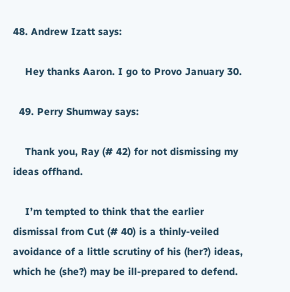48. Andrew Izatt says:

    Hey thanks Aaron. I go to Provo January 30.

  49. Perry Shumway says:

    Thank you, Ray (# 42) for not dismissing my ideas offhand.

    I’m tempted to think that the earlier dismissal from Cut (# 40) is a thinly-veiled avoidance of a little scrutiny of his (her?) ideas, which he (she?) may be ill-prepared to defend.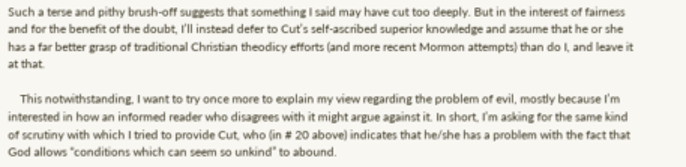Such a terse and pithy brush-off suggests that something I said may have cut too deeply. But in the interest of fairness and for the benefit of the doubt, I’ll instead defer to Cut’s self-ascribed superior knowledge and assume that he or she has a far better grasp of traditional Christian theodicy efforts (and more recent Mormon attempts) than do I, and leave it at that.

    This notwithstanding, I want to try once more to explain my view regarding the problem of evil, mostly because I’m interested in how an informed reader who disagrees with it might argue against it. In short, I’m asking for the same kind of scrutiny with which I tried to provide Cut, who (in # 20 above) indicates that he/she has a problem with the fact that God allows “conditions which can seem so unkind” to abound.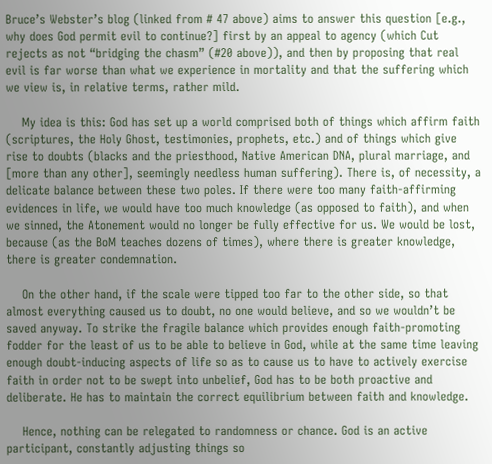Bruce’s Webster’s blog (linked from # 47 above) aims to answer this question [e.g., why does God permit evil to continue?] first by an appeal to agency (which Cut rejects as not “bridging the chasm” (#20 above)), and then by proposing that real evil is far worse than what we experience in mortality and that the suffering which we view is, in relative terms, rather mild.

    My idea is this: God has set up a world comprised both of things which affirm faith (scriptures, the Holy Ghost, testimonies, prophets, etc.) and of things which give rise to doubts (blacks and the priesthood, Native American DNA, plural marriage, and [more than any other], seemingly needless human suffering). There is, of necessity, a delicate balance between these two poles. If there were too many faith-affirming evidences in life, we would have too much knowledge (as opposed to faith), and when we sinned, the Atonement would no longer be fully effective for us. We would be lost, because (as the BoM teaches dozens of times), where there is greater knowledge, there is greater condemnation.

    On the other hand, if the scale were tipped too far to the other side, so that almost everything caused us to doubt, no one would believe, and so we wouldn’t be saved anyway. To strike the fragile balance which provides enough faith-promoting fodder for the least of us to be able to believe in God, while at the same time leaving enough doubt-inducing aspects of life so as to cause us to have to actively exercise faith in order not to be swept into unbelief, God has to be both proactive and deliberate. He has to maintain the correct equilibrium between faith and knowledge.

    Hence, nothing can be relegated to randomness or chance. God is an active participant, constantly adjusting things so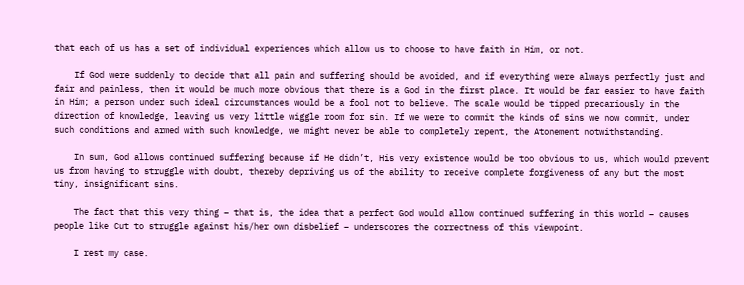that each of us has a set of individual experiences which allow us to choose to have faith in Him, or not.

    If God were suddenly to decide that all pain and suffering should be avoided, and if everything were always perfectly just and fair and painless, then it would be much more obvious that there is a God in the first place. It would be far easier to have faith in Him; a person under such ideal circumstances would be a fool not to believe. The scale would be tipped precariously in the direction of knowledge, leaving us very little wiggle room for sin. If we were to commit the kinds of sins we now commit, under such conditions and armed with such knowledge, we might never be able to completely repent, the Atonement notwithstanding.

    In sum, God allows continued suffering because if He didn’t, His very existence would be too obvious to us, which would prevent us from having to struggle with doubt, thereby depriving us of the ability to receive complete forgiveness of any but the most tiny, insignificant sins.

    The fact that this very thing – that is, the idea that a perfect God would allow continued suffering in this world – causes people like Cut to struggle against his/her own disbelief – underscores the correctness of this viewpoint.

    I rest my case.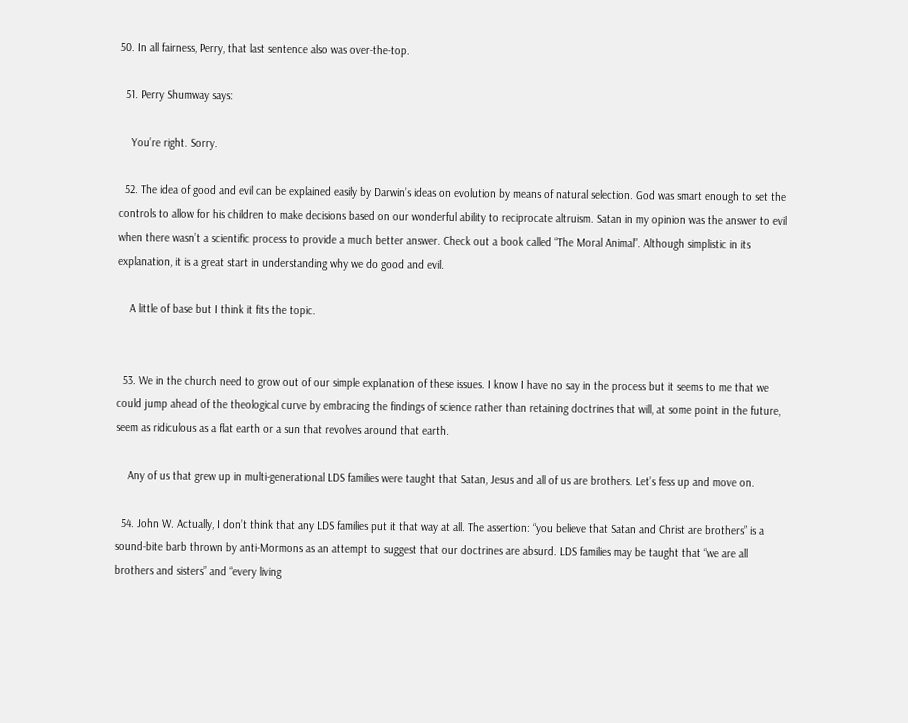50. In all fairness, Perry, that last sentence also was over-the-top.

  51. Perry Shumway says:

    You’re right. Sorry.

  52. The idea of good and evil can be explained easily by Darwin’s ideas on evolution by means of natural selection. God was smart enough to set the controls to allow for his children to make decisions based on our wonderful ability to reciprocate altruism. Satan in my opinion was the answer to evil when there wasn’t a scientific process to provide a much better answer. Check out a book called “The Moral Animal”. Although simplistic in its explanation, it is a great start in understanding why we do good and evil.

    A little of base but I think it fits the topic.


  53. We in the church need to grow out of our simple explanation of these issues. I know I have no say in the process but it seems to me that we could jump ahead of the theological curve by embracing the findings of science rather than retaining doctrines that will, at some point in the future, seem as ridiculous as a flat earth or a sun that revolves around that earth.

    Any of us that grew up in multi-generational LDS families were taught that Satan, Jesus and all of us are brothers. Let’s fess up and move on.

  54. John W. Actually, I don’t think that any LDS families put it that way at all. The assertion: “you believe that Satan and Christ are brothers” is a sound-bite barb thrown by anti-Mormons as an attempt to suggest that our doctrines are absurd. LDS families may be taught that “we are all brothers and sisters” and “every living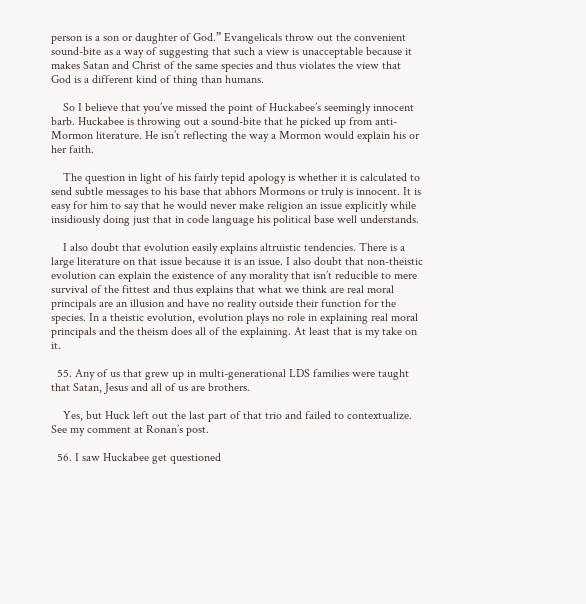person is a son or daughter of God.” Evangelicals throw out the convenient sound-bite as a way of suggesting that such a view is unacceptable because it makes Satan and Christ of the same species and thus violates the view that God is a different kind of thing than humans.

    So I believe that you’ve missed the point of Huckabee’s seemingly innocent barb. Huckabee is throwing out a sound-bite that he picked up from anti-Mormon literature. He isn’t reflecting the way a Mormon would explain his or her faith.

    The question in light of his fairly tepid apology is whether it is calculated to send subtle messages to his base that abhors Mormons or truly is innocent. It is easy for him to say that he would never make religion an issue explicitly while insidiously doing just that in code language his political base well understands.

    I also doubt that evolution easily explains altruistic tendencies. There is a large literature on that issue because it is an issue. I also doubt that non-theistic evolution can explain the existence of any morality that isn’t reducible to mere survival of the fittest and thus explains that what we think are real moral principals are an illusion and have no reality outside their function for the species. In a theistic evolution, evolution plays no role in explaining real moral principals and the theism does all of the explaining. At least that is my take on it.

  55. Any of us that grew up in multi-generational LDS families were taught that Satan, Jesus and all of us are brothers.

    Yes, but Huck left out the last part of that trio and failed to contextualize. See my comment at Ronan’s post.

  56. I saw Huckabee get questioned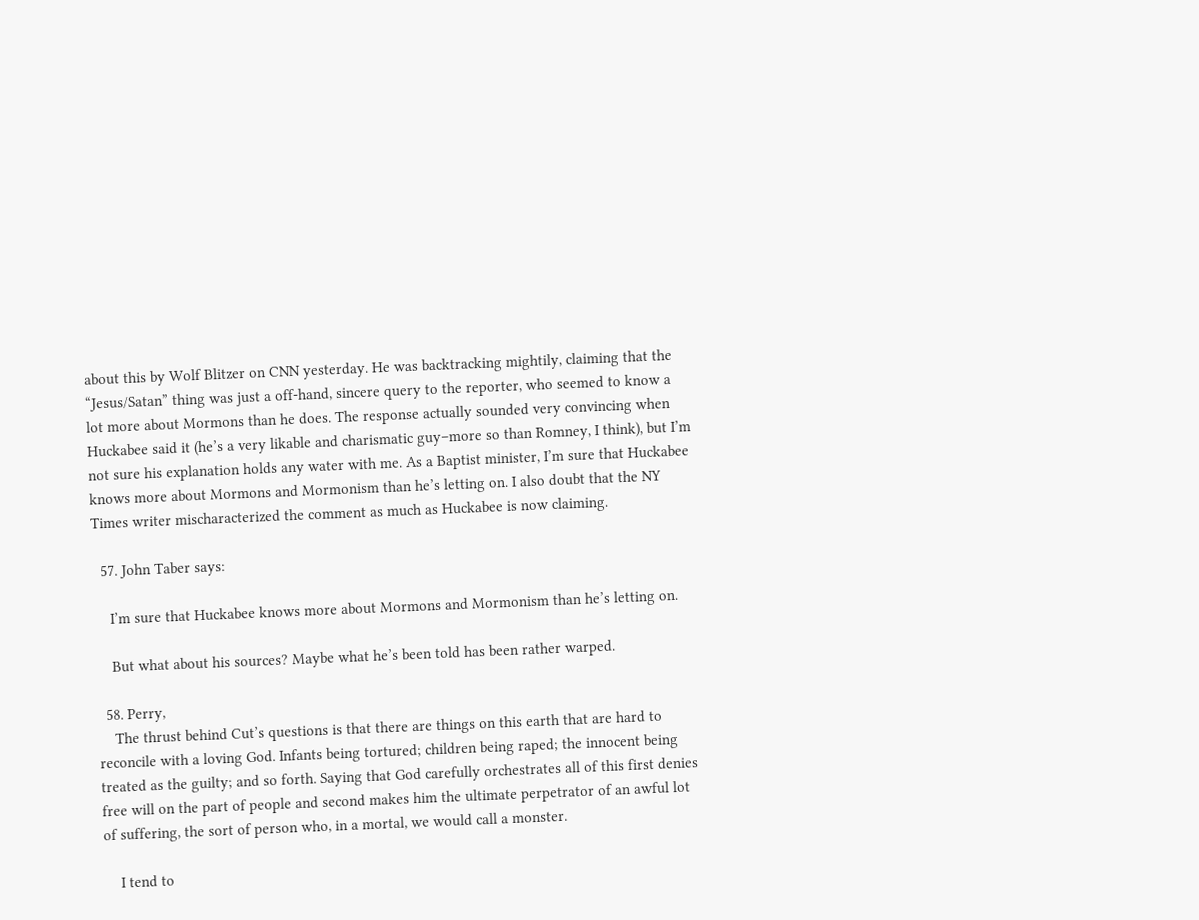about this by Wolf Blitzer on CNN yesterday. He was backtracking mightily, claiming that the “Jesus/Satan” thing was just a off-hand, sincere query to the reporter, who seemed to know a lot more about Mormons than he does. The response actually sounded very convincing when Huckabee said it (he’s a very likable and charismatic guy–more so than Romney, I think), but I’m not sure his explanation holds any water with me. As a Baptist minister, I’m sure that Huckabee knows more about Mormons and Mormonism than he’s letting on. I also doubt that the NY Times writer mischaracterized the comment as much as Huckabee is now claiming.

  57. John Taber says:

    I’m sure that Huckabee knows more about Mormons and Mormonism than he’s letting on.

    But what about his sources? Maybe what he’s been told has been rather warped.

  58. Perry,
    The thrust behind Cut’s questions is that there are things on this earth that are hard to reconcile with a loving God. Infants being tortured; children being raped; the innocent being treated as the guilty; and so forth. Saying that God carefully orchestrates all of this first denies free will on the part of people and second makes him the ultimate perpetrator of an awful lot of suffering, the sort of person who, in a mortal, we would call a monster.

    I tend to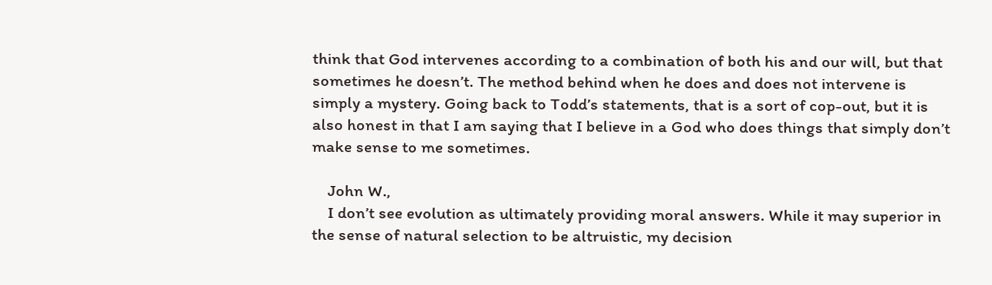think that God intervenes according to a combination of both his and our will, but that sometimes he doesn’t. The method behind when he does and does not intervene is simply a mystery. Going back to Todd’s statements, that is a sort of cop-out, but it is also honest in that I am saying that I believe in a God who does things that simply don’t make sense to me sometimes.

    John W.,
    I don’t see evolution as ultimately providing moral answers. While it may superior in the sense of natural selection to be altruistic, my decision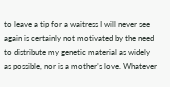to leave a tip for a waitress I will never see again is certainly not motivated by the need to distribute my genetic material as widely as possible, nor is a mother’s love. Whatever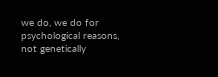we do, we do for psychological reasons, not genetically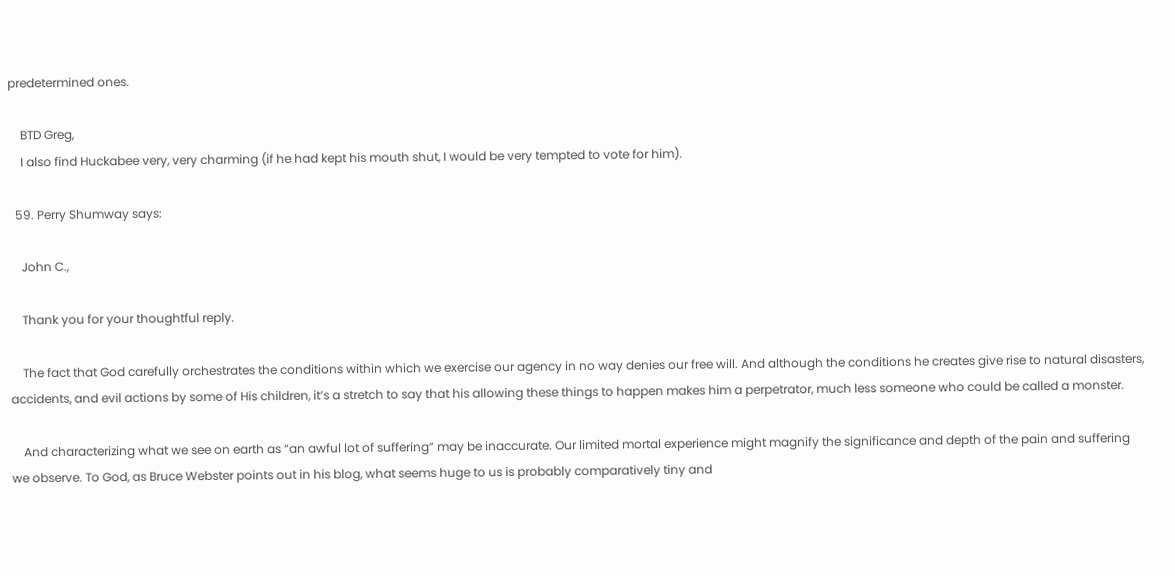predetermined ones.

    BTD Greg,
    I also find Huckabee very, very charming (if he had kept his mouth shut, I would be very tempted to vote for him).

  59. Perry Shumway says:

    John C.,

    Thank you for your thoughtful reply.

    The fact that God carefully orchestrates the conditions within which we exercise our agency in no way denies our free will. And although the conditions he creates give rise to natural disasters, accidents, and evil actions by some of His children, it’s a stretch to say that his allowing these things to happen makes him a perpetrator, much less someone who could be called a monster.

    And characterizing what we see on earth as “an awful lot of suffering” may be inaccurate. Our limited mortal experience might magnify the significance and depth of the pain and suffering we observe. To God, as Bruce Webster points out in his blog, what seems huge to us is probably comparatively tiny and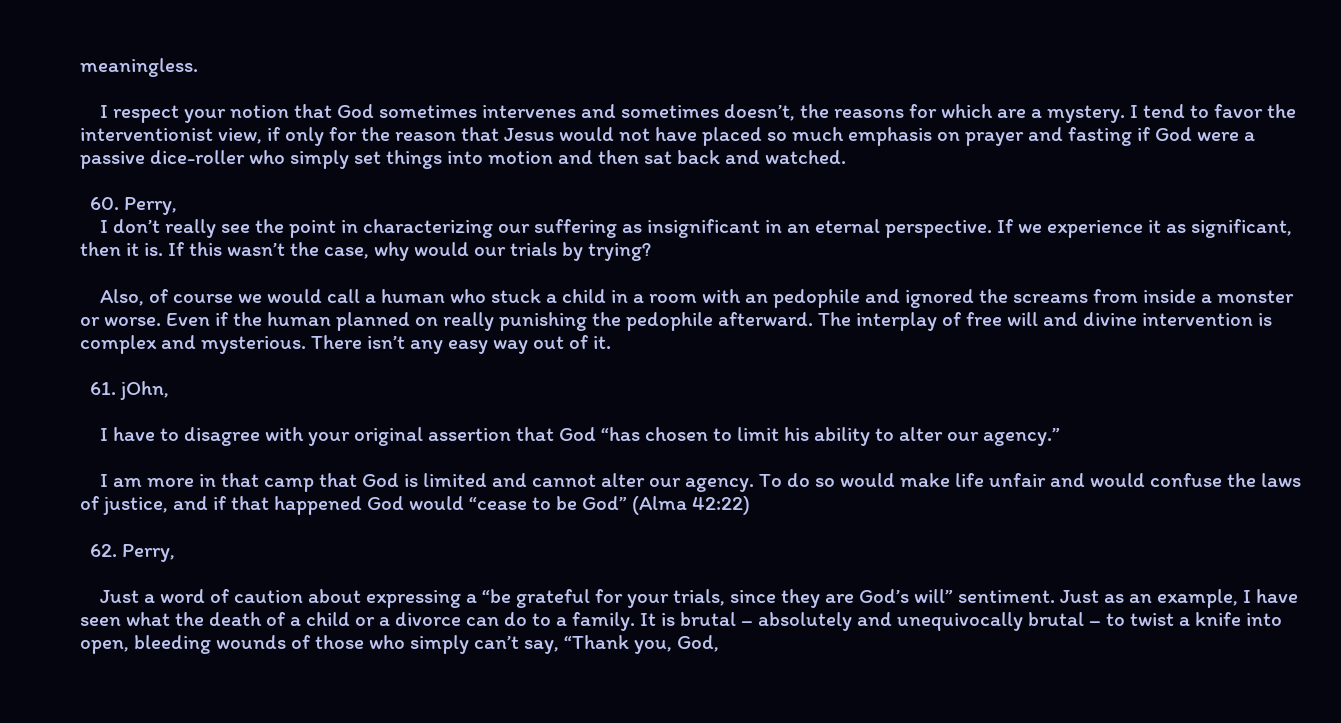meaningless.

    I respect your notion that God sometimes intervenes and sometimes doesn’t, the reasons for which are a mystery. I tend to favor the interventionist view, if only for the reason that Jesus would not have placed so much emphasis on prayer and fasting if God were a passive dice-roller who simply set things into motion and then sat back and watched.

  60. Perry,
    I don’t really see the point in characterizing our suffering as insignificant in an eternal perspective. If we experience it as significant, then it is. If this wasn’t the case, why would our trials by trying?

    Also, of course we would call a human who stuck a child in a room with an pedophile and ignored the screams from inside a monster or worse. Even if the human planned on really punishing the pedophile afterward. The interplay of free will and divine intervention is complex and mysterious. There isn’t any easy way out of it.

  61. jOhn,

    I have to disagree with your original assertion that God “has chosen to limit his ability to alter our agency.”

    I am more in that camp that God is limited and cannot alter our agency. To do so would make life unfair and would confuse the laws of justice, and if that happened God would “cease to be God” (Alma 42:22)

  62. Perry,

    Just a word of caution about expressing a “be grateful for your trials, since they are God’s will” sentiment. Just as an example, I have seen what the death of a child or a divorce can do to a family. It is brutal – absolutely and unequivocally brutal – to twist a knife into open, bleeding wounds of those who simply can’t say, “Thank you, God,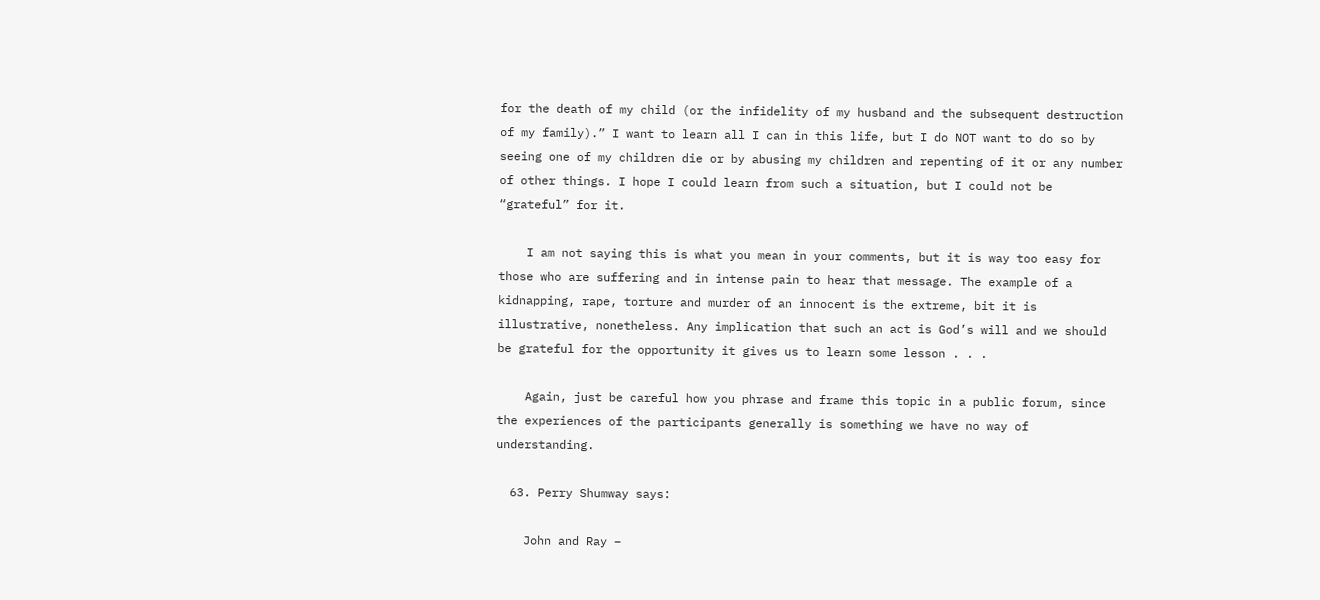for the death of my child (or the infidelity of my husband and the subsequent destruction of my family).” I want to learn all I can in this life, but I do NOT want to do so by seeing one of my children die or by abusing my children and repenting of it or any number of other things. I hope I could learn from such a situation, but I could not be “grateful” for it.

    I am not saying this is what you mean in your comments, but it is way too easy for those who are suffering and in intense pain to hear that message. The example of a kidnapping, rape, torture and murder of an innocent is the extreme, bit it is illustrative, nonetheless. Any implication that such an act is God’s will and we should be grateful for the opportunity it gives us to learn some lesson . . .

    Again, just be careful how you phrase and frame this topic in a public forum, since the experiences of the participants generally is something we have no way of understanding.

  63. Perry Shumway says:

    John and Ray –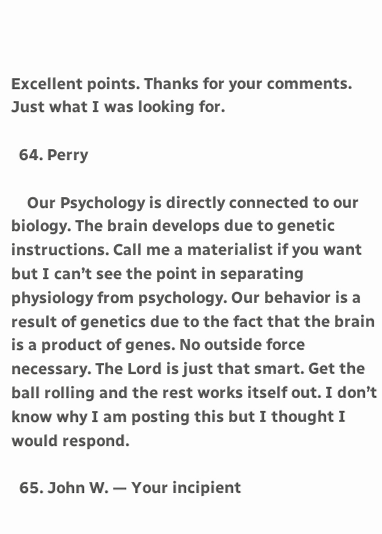Excellent points. Thanks for your comments. Just what I was looking for.

  64. Perry

    Our Psychology is directly connected to our biology. The brain develops due to genetic instructions. Call me a materialist if you want but I can’t see the point in separating physiology from psychology. Our behavior is a result of genetics due to the fact that the brain is a product of genes. No outside force necessary. The Lord is just that smart. Get the ball rolling and the rest works itself out. I don’t know why I am posting this but I thought I would respond.

  65. John W. — Your incipient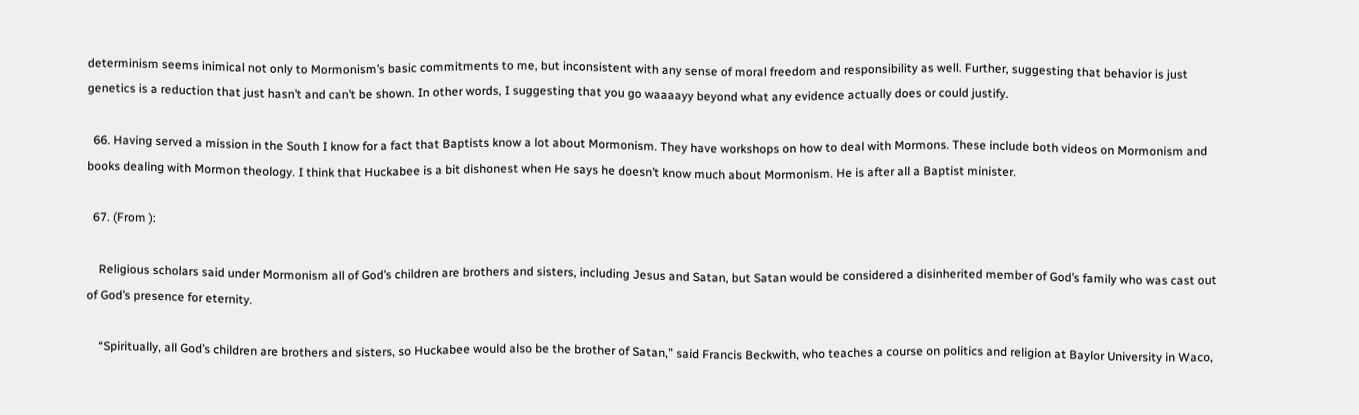determinism seems inimical not only to Mormonism’s basic commitments to me, but inconsistent with any sense of moral freedom and responsibility as well. Further, suggesting that behavior is just genetics is a reduction that just hasn’t and can’t be shown. In other words, I suggesting that you go waaaayy beyond what any evidence actually does or could justify.

  66. Having served a mission in the South I know for a fact that Baptists know a lot about Mormonism. They have workshops on how to deal with Mormons. These include both videos on Mormonism and books dealing with Mormon theology. I think that Huckabee is a bit dishonest when He says he doesn’t know much about Mormonism. He is after all a Baptist minister.

  67. (From ):

    Religious scholars said under Mormonism all of God’s children are brothers and sisters, including Jesus and Satan, but Satan would be considered a disinherited member of God’s family who was cast out of God’s presence for eternity.

    “Spiritually, all God’s children are brothers and sisters, so Huckabee would also be the brother of Satan,” said Francis Beckwith, who teaches a course on politics and religion at Baylor University in Waco,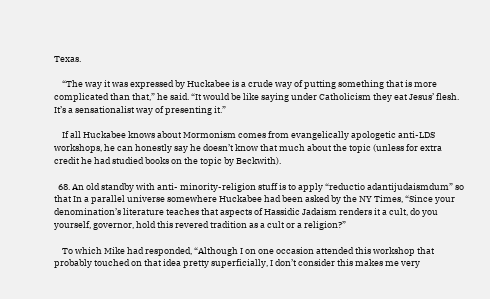Texas.

    “The way it was expressed by Huckabee is a crude way of putting something that is more complicated than that,” he said. “It would be like saying under Catholicism they eat Jesus’ flesh. It’s a sensationalist way of presenting it.”

    If all Huckabee knows about Mormonism comes from evangelically apologetic anti-LDS workshops, he can honestly say he doesn’t know that much about the topic (unless for extra credit he had studied books on the topic by Beckwith).

  68. An old standby with anti- minority-religion stuff is to apply “reductio adantijudaismdum” so that In a parallel universe somewhere Huckabee had been asked by the NY Times, “Since your denomination’s literature teaches that aspects of Hassidic Jadaism renders it a cult, do you yourself, governor, hold this revered tradition as a cult or a religion?”

    To which Mike had responded, “Although I on one occasion attended this workshop that probably touched on that idea pretty superficially, I don’t consider this makes me very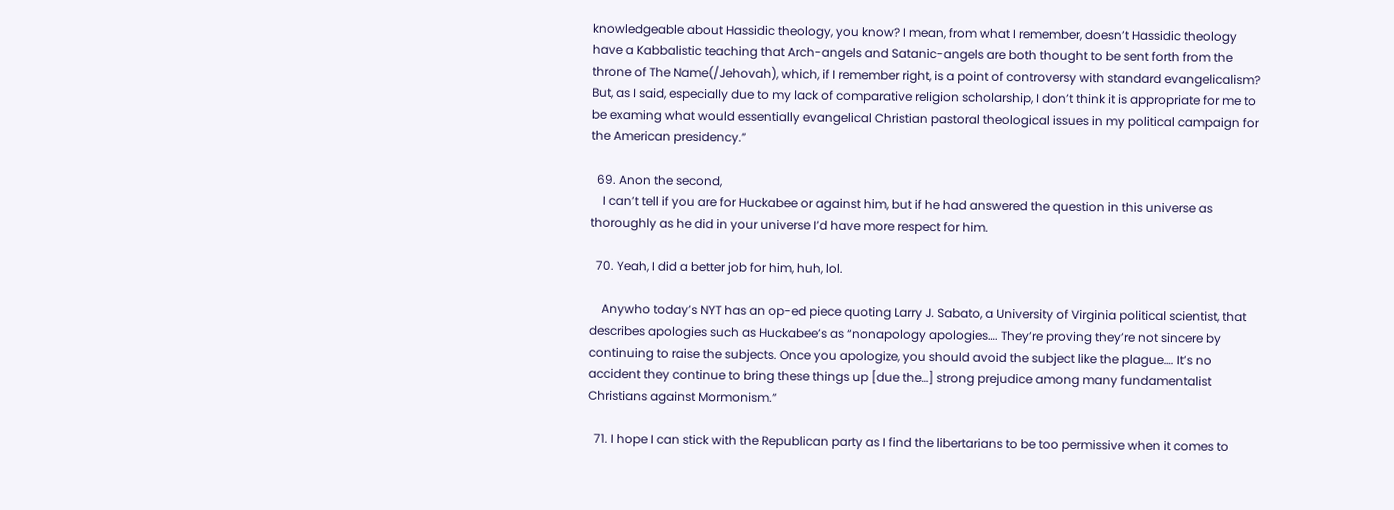knowledgeable about Hassidic theology, you know? I mean, from what I remember, doesn’t Hassidic theology have a Kabbalistic teaching that Arch-angels and Satanic-angels are both thought to be sent forth from the throne of The Name(/Jehovah), which, if I remember right, is a point of controversy with standard evangelicalism? But, as I said, especially due to my lack of comparative religion scholarship, I don’t think it is appropriate for me to be examing what would essentially evangelical Christian pastoral theological issues in my political campaign for the American presidency.”

  69. Anon the second,
    I can’t tell if you are for Huckabee or against him, but if he had answered the question in this universe as thoroughly as he did in your universe I’d have more respect for him.

  70. Yeah, I did a better job for him, huh, lol.

    Anywho today’s NYT has an op-ed piece quoting Larry J. Sabato, a University of Virginia political scientist, that describes apologies such as Huckabee’s as “nonapology apologies…. They’re proving they’re not sincere by continuing to raise the subjects. Once you apologize, you should avoid the subject like the plague…. It’s no accident they continue to bring these things up [due the…] strong prejudice among many fundamentalist Christians against Mormonism.”

  71. I hope I can stick with the Republican party as I find the libertarians to be too permissive when it comes to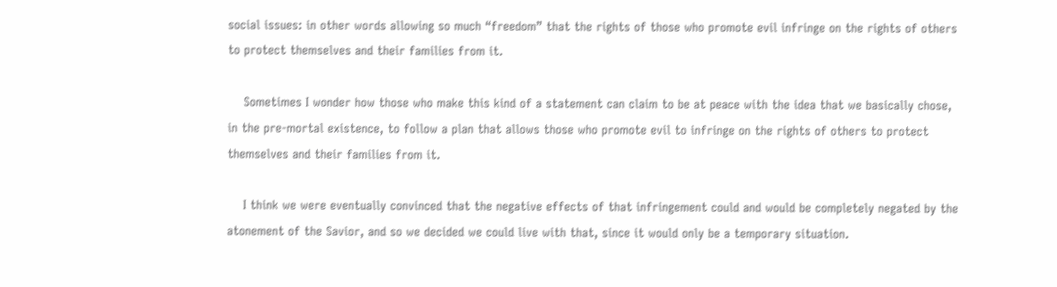social issues: in other words allowing so much “freedom” that the rights of those who promote evil infringe on the rights of others to protect themselves and their families from it.

    Sometimes I wonder how those who make this kind of a statement can claim to be at peace with the idea that we basically chose, in the pre-mortal existence, to follow a plan that allows those who promote evil to infringe on the rights of others to protect themselves and their families from it.

    I think we were eventually convinced that the negative effects of that infringement could and would be completely negated by the atonement of the Savior, and so we decided we could live with that, since it would only be a temporary situation.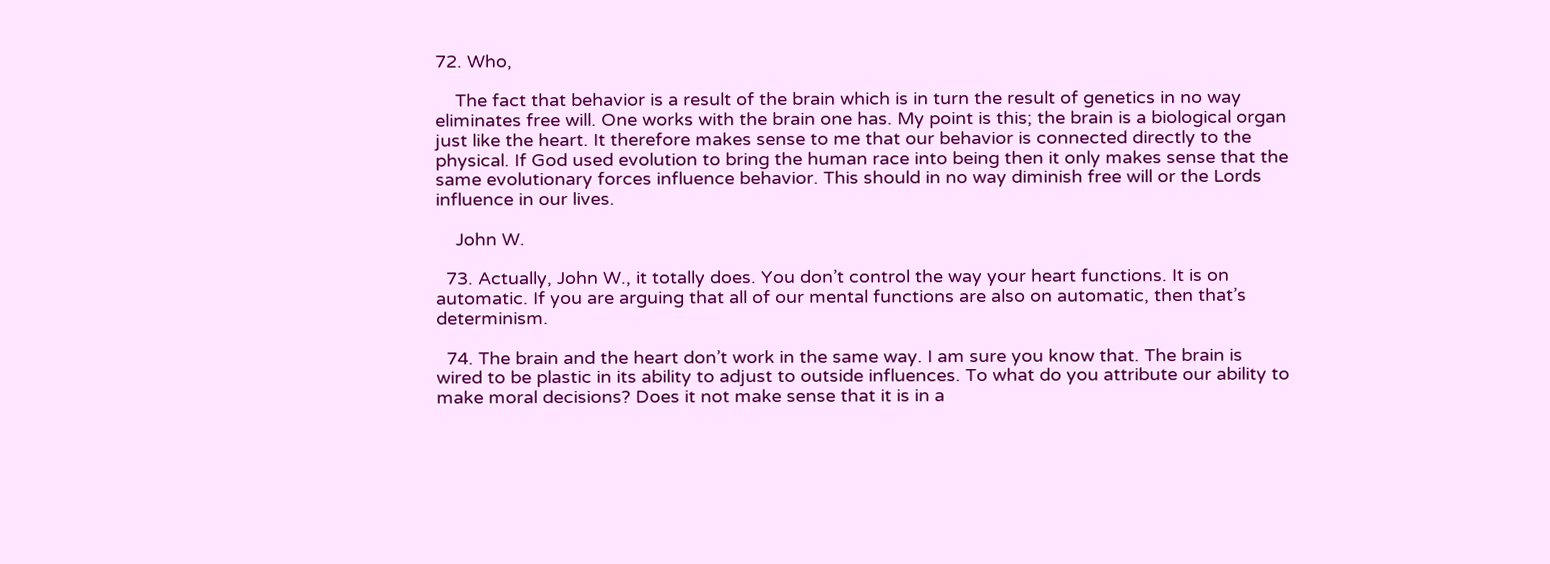72. Who,

    The fact that behavior is a result of the brain which is in turn the result of genetics in no way eliminates free will. One works with the brain one has. My point is this; the brain is a biological organ just like the heart. It therefore makes sense to me that our behavior is connected directly to the physical. If God used evolution to bring the human race into being then it only makes sense that the same evolutionary forces influence behavior. This should in no way diminish free will or the Lords influence in our lives.

    John W.

  73. Actually, John W., it totally does. You don’t control the way your heart functions. It is on automatic. If you are arguing that all of our mental functions are also on automatic, then that’s determinism.

  74. The brain and the heart don’t work in the same way. I am sure you know that. The brain is wired to be plastic in its ability to adjust to outside influences. To what do you attribute our ability to make moral decisions? Does it not make sense that it is in a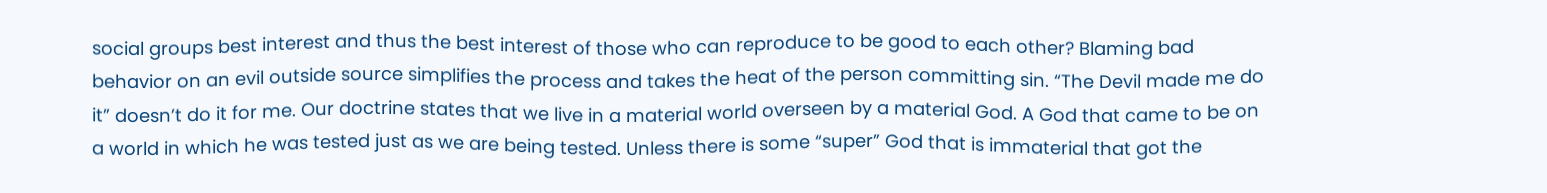social groups best interest and thus the best interest of those who can reproduce to be good to each other? Blaming bad behavior on an evil outside source simplifies the process and takes the heat of the person committing sin. “The Devil made me do it” doesn’t do it for me. Our doctrine states that we live in a material world overseen by a material God. A God that came to be on a world in which he was tested just as we are being tested. Unless there is some “super” God that is immaterial that got the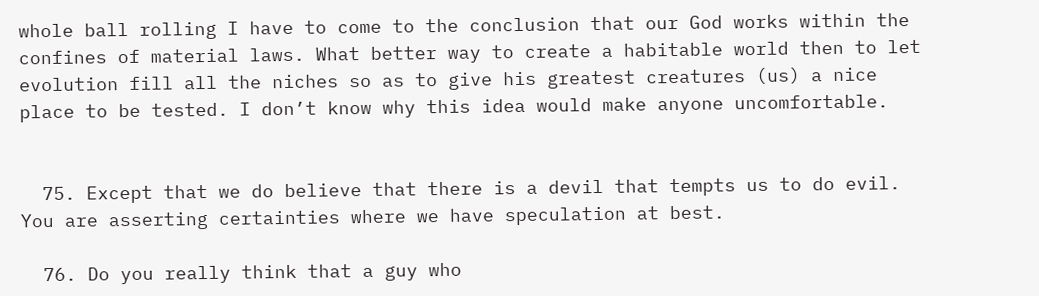whole ball rolling I have to come to the conclusion that our God works within the confines of material laws. What better way to create a habitable world then to let evolution fill all the niches so as to give his greatest creatures (us) a nice place to be tested. I don’t know why this idea would make anyone uncomfortable.


  75. Except that we do believe that there is a devil that tempts us to do evil. You are asserting certainties where we have speculation at best.

  76. Do you really think that a guy who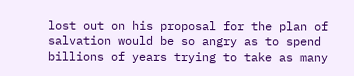lost out on his proposal for the plan of salvation would be so angry as to spend billions of years trying to take as many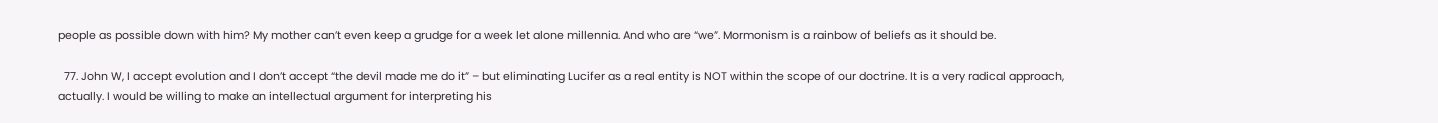people as possible down with him? My mother can’t even keep a grudge for a week let alone millennia. And who are “we”. Mormonism is a rainbow of beliefs as it should be.

  77. John W, I accept evolution and I don’t accept “the devil made me do it” – but eliminating Lucifer as a real entity is NOT within the scope of our doctrine. It is a very radical approach, actually. I would be willing to make an intellectual argument for interpreting his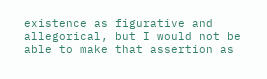existence as figurative and allegorical, but I would not be able to make that assertion as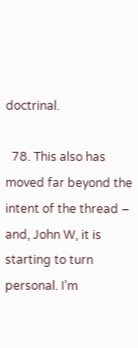doctrinal.

  78. This also has moved far beyond the intent of the thread – and, John W, it is starting to turn personal. I’m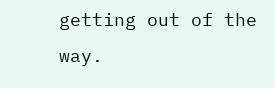getting out of the way.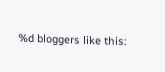%d bloggers like this: